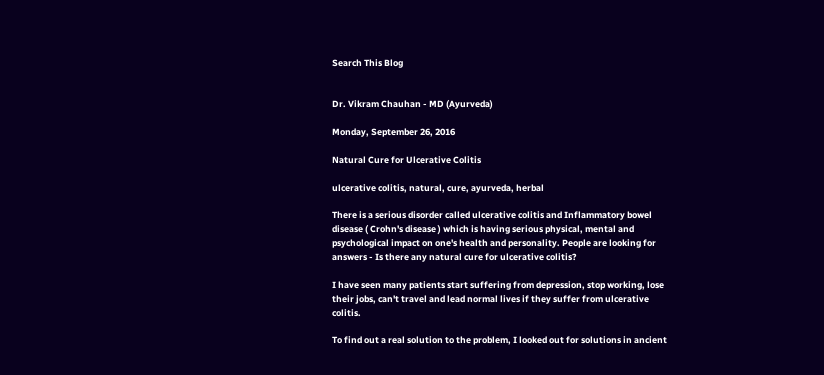Search This Blog


Dr. Vikram Chauhan - MD (Ayurveda)

Monday, September 26, 2016

Natural Cure for Ulcerative Colitis

ulcerative colitis, natural, cure, ayurveda, herbal

There is a serious disorder called ulcerative colitis and Inflammatory bowel disease ( Crohn's disease ) which is having serious physical, mental and psychological impact on one's health and personality. People are looking for answers - Is there any natural cure for ulcerative colitis?

I have seen many patients start suffering from depression, stop working, lose their jobs, can't travel and lead normal lives if they suffer from ulcerative colitis.

To find out a real solution to the problem, I looked out for solutions in ancient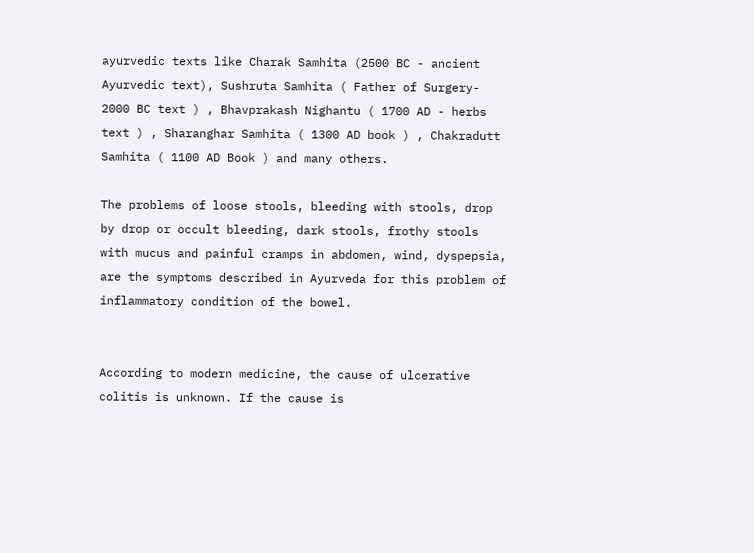ayurvedic texts like Charak Samhita (2500 BC - ancient Ayurvedic text), Sushruta Samhita ( Father of Surgery- 2000 BC text ) , Bhavprakash Nighantu ( 1700 AD - herbs text ) , Sharanghar Samhita ( 1300 AD book ) , Chakradutt Samhita ( 1100 AD Book ) and many others.

The problems of loose stools, bleeding with stools, drop by drop or occult bleeding, dark stools, frothy stools with mucus and painful cramps in abdomen, wind, dyspepsia, are the symptoms described in Ayurveda for this problem of inflammatory condition of the bowel.


According to modern medicine, the cause of ulcerative colitis is unknown. If the cause is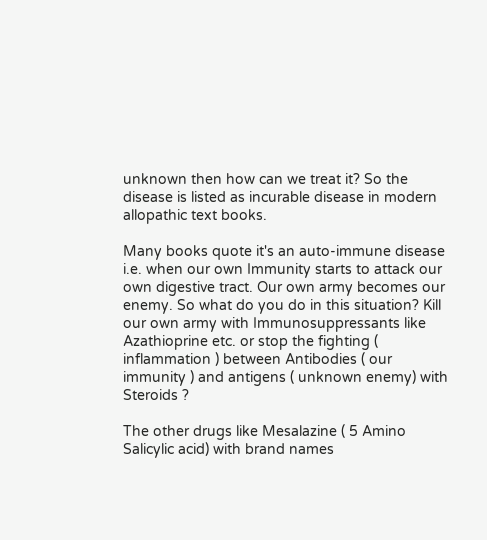unknown then how can we treat it? So the disease is listed as incurable disease in modern allopathic text books.

Many books quote it's an auto-immune disease i.e. when our own Immunity starts to attack our own digestive tract. Our own army becomes our enemy. So what do you do in this situation? Kill our own army with Immunosuppressants like Azathioprine etc. or stop the fighting ( inflammation ) between Antibodies ( our immunity ) and antigens ( unknown enemy) with Steroids ?

The other drugs like Mesalazine ( 5 Amino Salicylic acid) with brand names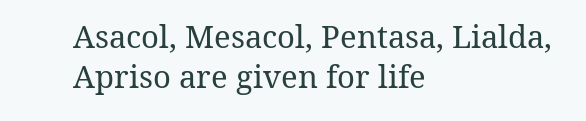Asacol, Mesacol, Pentasa, Lialda, Apriso are given for life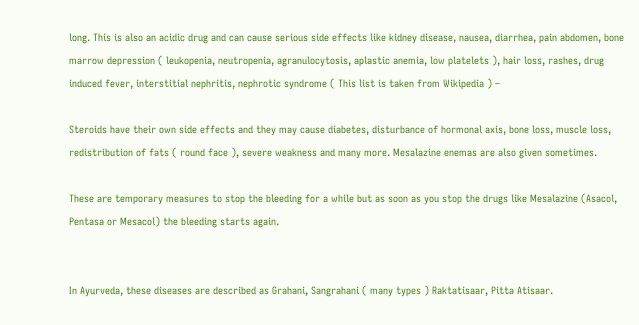long. This is also an acidic drug and can cause serious side effects like kidney disease, nausea, diarrhea, pain abdomen, bone marrow depression ( leukopenia, neutropenia, agranulocytosis, aplastic anemia, low platelets ), hair loss, rashes, drug induced fever, interstitial nephritis, nephrotic syndrome ( This list is taken from Wikipedia ) –

Steroids have their own side effects and they may cause diabetes, disturbance of hormonal axis, bone loss, muscle loss, redistribution of fats ( round face ), severe weakness and many more. Mesalazine enemas are also given sometimes.

These are temporary measures to stop the bleeding for a while but as soon as you stop the drugs like Mesalazine (Asacol, Pentasa or Mesacol) the bleeding starts again.


In Ayurveda, these diseases are described as Grahani, Sangrahani ( many types ) Raktatisaar, Pitta Atisaar.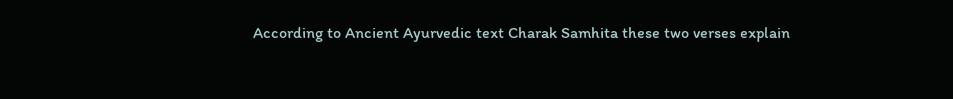According to Ancient Ayurvedic text Charak Samhita these two verses explain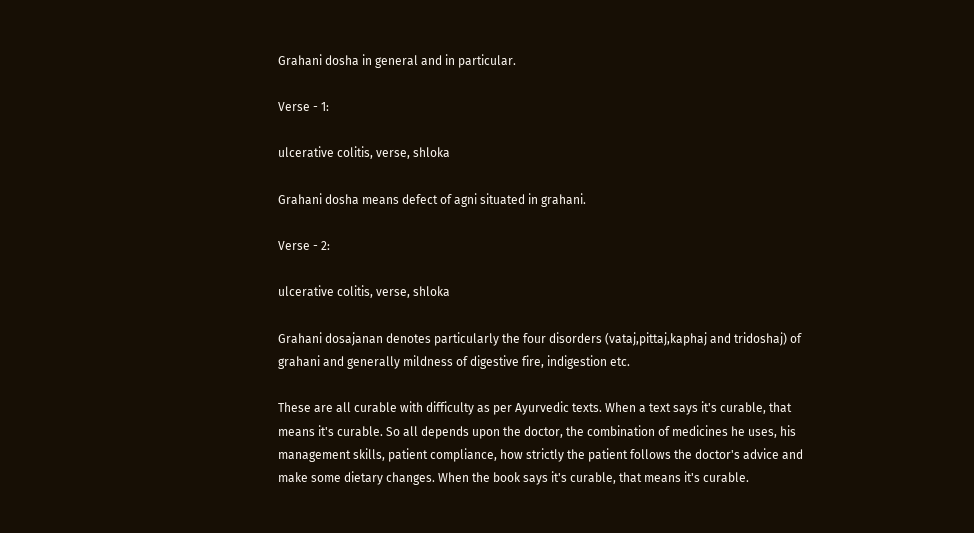Grahani dosha in general and in particular.

Verse - 1:

ulcerative colitis, verse, shloka

Grahani dosha means defect of agni situated in grahani.

Verse - 2:

ulcerative colitis, verse, shloka

Grahani dosajanan denotes particularly the four disorders (vataj,pittaj,kaphaj and tridoshaj) of grahani and generally mildness of digestive fire, indigestion etc.

These are all curable with difficulty as per Ayurvedic texts. When a text says it's curable, that means it's curable. So all depends upon the doctor, the combination of medicines he uses, his management skills, patient compliance, how strictly the patient follows the doctor's advice and make some dietary changes. When the book says it's curable, that means it's curable.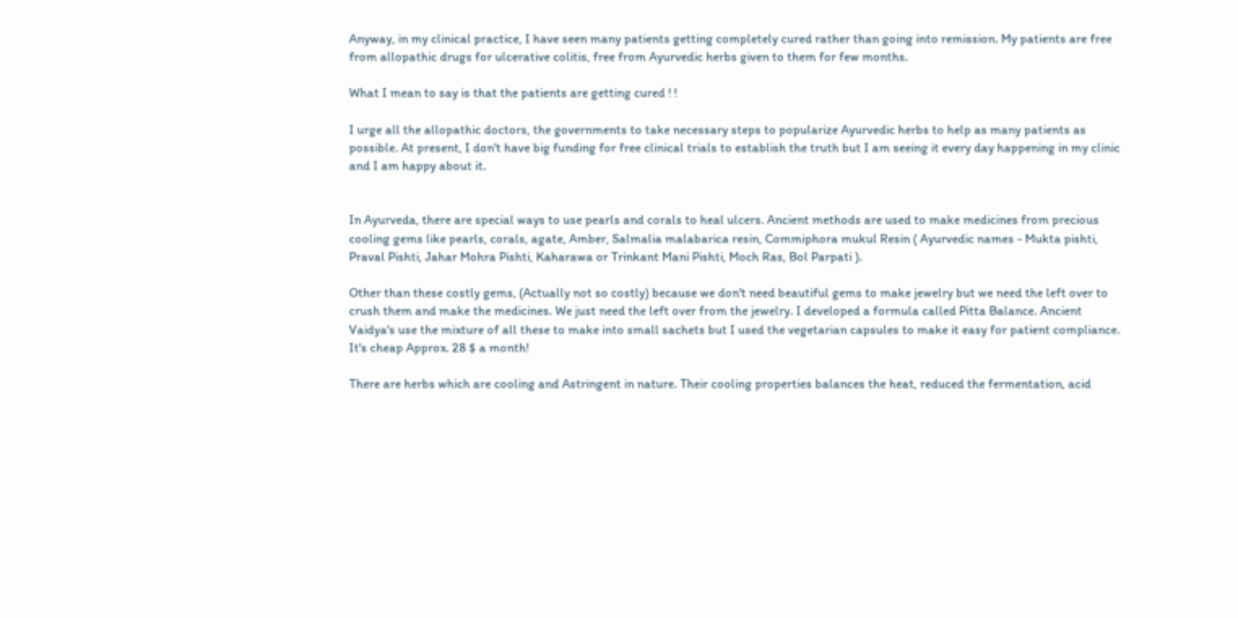Anyway, in my clinical practice, I have seen many patients getting completely cured rather than going into remission. My patients are free from allopathic drugs for ulcerative colitis, free from Ayurvedic herbs given to them for few months.

What I mean to say is that the patients are getting cured ! !

I urge all the allopathic doctors, the governments to take necessary steps to popularize Ayurvedic herbs to help as many patients as possible. At present, I don't have big funding for free clinical trials to establish the truth but I am seeing it every day happening in my clinic and I am happy about it.


In Ayurveda, there are special ways to use pearls and corals to heal ulcers. Ancient methods are used to make medicines from precious cooling gems like pearls, corals, agate, Amber, Salmalia malabarica resin, Commiphora mukul Resin ( Ayurvedic names - Mukta pishti, Praval Pishti, Jahar Mohra Pishti, Kaharawa or Trinkant Mani Pishti, Moch Ras, Bol Parpati ).

Other than these costly gems, (Actually not so costly) because we don't need beautiful gems to make jewelry but we need the left over to crush them and make the medicines. We just need the left over from the jewelry. I developed a formula called Pitta Balance. Ancient Vaidya's use the mixture of all these to make into small sachets but I used the vegetarian capsules to make it easy for patient compliance. It's cheap Approx. 28 $ a month!

There are herbs which are cooling and Astringent in nature. Their cooling properties balances the heat, reduced the fermentation, acid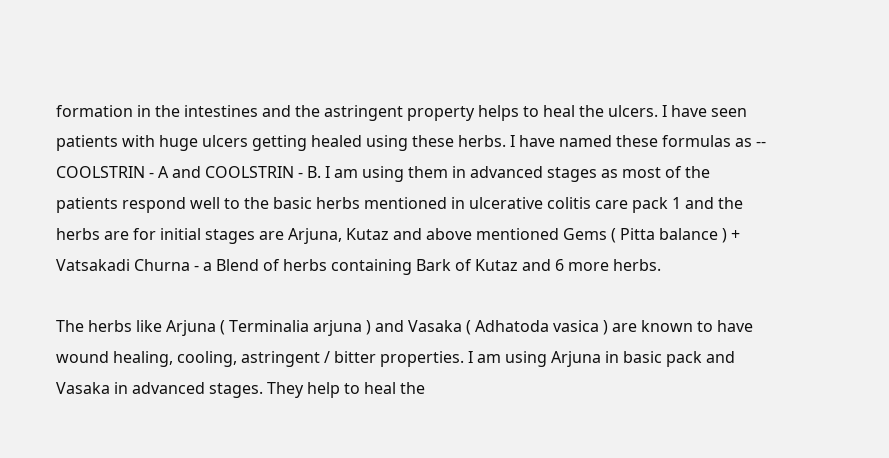formation in the intestines and the astringent property helps to heal the ulcers. I have seen patients with huge ulcers getting healed using these herbs. I have named these formulas as -- COOLSTRIN - A and COOLSTRIN - B. I am using them in advanced stages as most of the patients respond well to the basic herbs mentioned in ulcerative colitis care pack 1 and the herbs are for initial stages are Arjuna, Kutaz and above mentioned Gems ( Pitta balance ) + Vatsakadi Churna - a Blend of herbs containing Bark of Kutaz and 6 more herbs.

The herbs like Arjuna ( Terminalia arjuna ) and Vasaka ( Adhatoda vasica ) are known to have wound healing, cooling, astringent / bitter properties. I am using Arjuna in basic pack and Vasaka in advanced stages. They help to heal the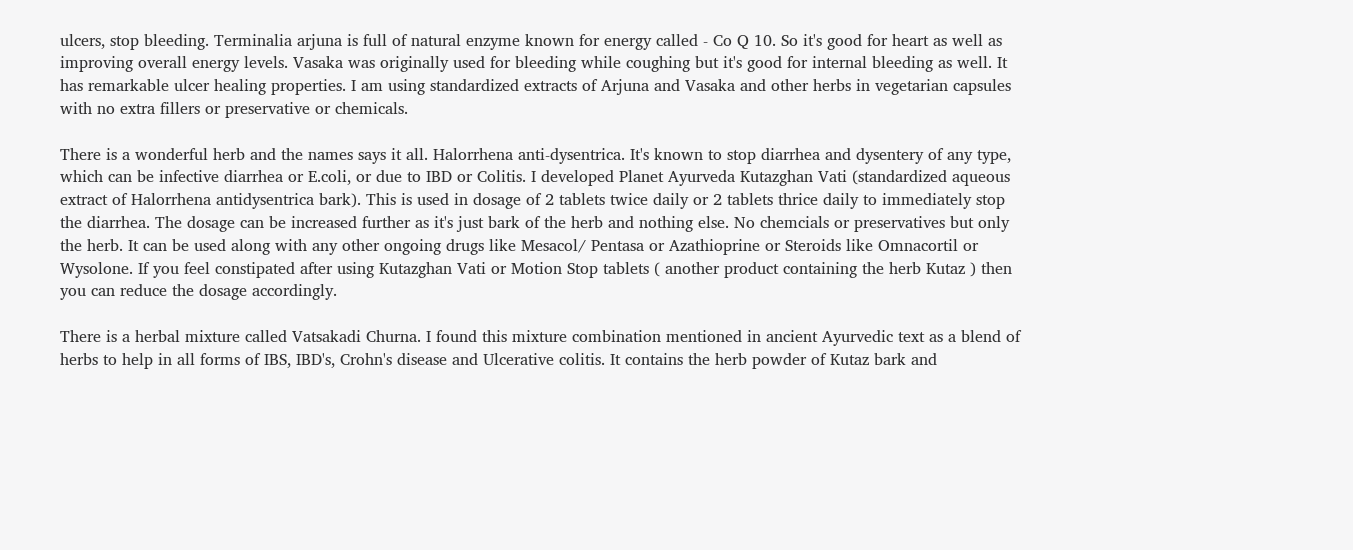ulcers, stop bleeding. Terminalia arjuna is full of natural enzyme known for energy called - Co Q 10. So it's good for heart as well as improving overall energy levels. Vasaka was originally used for bleeding while coughing but it's good for internal bleeding as well. It has remarkable ulcer healing properties. I am using standardized extracts of Arjuna and Vasaka and other herbs in vegetarian capsules with no extra fillers or preservative or chemicals.

There is a wonderful herb and the names says it all. Halorrhena anti-dysentrica. It's known to stop diarrhea and dysentery of any type, which can be infective diarrhea or E.coli, or due to IBD or Colitis. I developed Planet Ayurveda Kutazghan Vati (standardized aqueous extract of Halorrhena antidysentrica bark). This is used in dosage of 2 tablets twice daily or 2 tablets thrice daily to immediately stop the diarrhea. The dosage can be increased further as it's just bark of the herb and nothing else. No chemcials or preservatives but only the herb. It can be used along with any other ongoing drugs like Mesacol/ Pentasa or Azathioprine or Steroids like Omnacortil or Wysolone. If you feel constipated after using Kutazghan Vati or Motion Stop tablets ( another product containing the herb Kutaz ) then you can reduce the dosage accordingly.

There is a herbal mixture called Vatsakadi Churna. I found this mixture combination mentioned in ancient Ayurvedic text as a blend of herbs to help in all forms of IBS, IBD's, Crohn's disease and Ulcerative colitis. It contains the herb powder of Kutaz bark and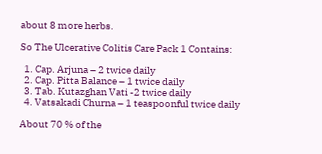about 8 more herbs.

So The Ulcerative Colitis Care Pack 1 Contains:

  1. Cap. Arjuna – 2 twice daily
  2. Cap. Pitta Balance – 1 twice daily
  3. Tab. Kutazghan Vati -2 twice daily
  4. Vatsakadi Churna – 1 teaspoonful twice daily

About 70 % of the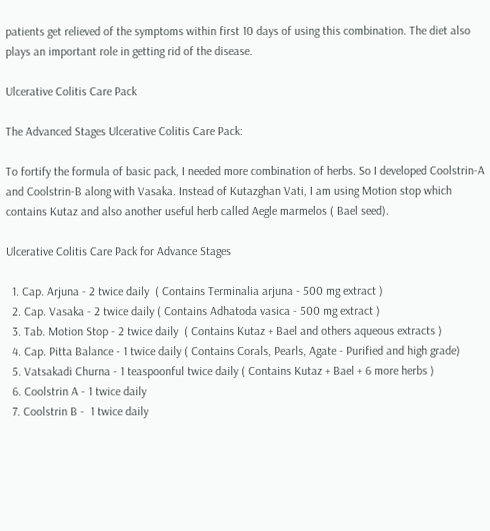patients get relieved of the symptoms within first 10 days of using this combination. The diet also plays an important role in getting rid of the disease.

Ulcerative Colitis Care Pack

The Advanced Stages Ulcerative Colitis Care Pack:

To fortify the formula of basic pack, I needed more combination of herbs. So I developed Coolstrin-A and Coolstrin-B along with Vasaka. Instead of Kutazghan Vati, I am using Motion stop which contains Kutaz and also another useful herb called Aegle marmelos ( Bael seed).

Ulcerative Colitis Care Pack for Advance Stages

  1. Cap. Arjuna - 2 twice daily  ( Contains Terminalia arjuna - 500 mg extract )
  2. Cap. Vasaka - 2 twice daily ( Contains Adhatoda vasica - 500 mg extract )
  3. Tab. Motion Stop - 2 twice daily  ( Contains Kutaz + Bael and others aqueous extracts )
  4. Cap. Pitta Balance - 1 twice daily ( Contains Corals, Pearls, Agate - Purified and high grade)
  5. Vatsakadi Churna - 1 teaspoonful twice daily ( Contains Kutaz + Bael + 6 more herbs )
  6. Coolstrin A - 1 twice daily
  7. Coolstrin B -  1 twice daily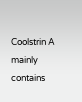Coolstrin A mainly contains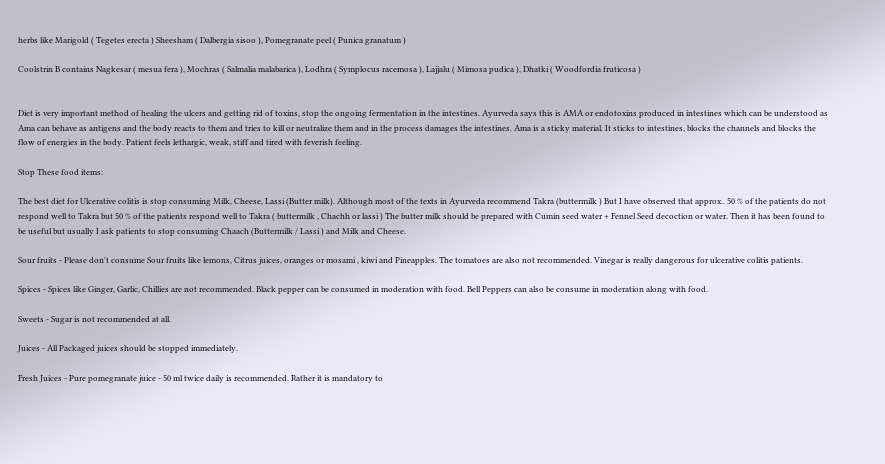herbs like Marigold ( Tegetes erecta ) Sheesham ( Dalbergia sisoo ), Pomegranate peel ( Punica granatum )

Coolstrin B contains Nagkesar ( mesua fera ), Mochras ( Salmalia malabarica ), Lodhra ( Symplocus racemosa ), Lajjalu ( Mimosa pudica ), Dhatki ( Woodfordia fruticosa )


Diet is very important method of healing the ulcers and getting rid of toxins, stop the ongoing fermentation in the intestines. Ayurveda says this is AMA or endotoxins produced in intestines which can be understood as Ama can behave as antigens and the body reacts to them and tries to kill or neutralize them and in the process damages the intestines. Ama is a sticky material. It sticks to intestines, blocks the channels and blocks the flow of energies in the body. Patient feels lethargic, weak, stiff and tired with feverish feeling.

Stop These food items:

The best diet for Ulcerative colitis is stop consuming Milk, Cheese, Lassi (Butter milk). Although most of the texts in Ayurveda recommend Takra (buttermilk ) But I have observed that approx.. 50 % of the patients do not respond well to Takra but 50 % of the patients respond well to Takra ( buttermilk , Chachh or lassi ) The butter milk should be prepared with Cumin seed water + Fennel Seed decoction or water. Then it has been found to be useful but usually I ask patients to stop consuming Chaach (Buttermilk / Lassi ) and Milk and Cheese.

Sour fruits - Please don't consume Sour fruits like lemons, Citrus juices, oranges or mosami , kiwi and Pineapples. The tomatoes are also not recommended. Vinegar is really dangerous for ulcerative colitis patients.

Spices - Spices like Ginger, Garlic, Chillies are not recommended. Black pepper can be consumed in moderation with food. Bell Peppers can also be consume in moderation along with food.

Sweets - Sugar is not recommended at all.

Juices - All Packaged juices should be stopped immediately.

Fresh Juices - Pure pomegranate juice - 50 ml twice daily is recommended. Rather it is mandatory to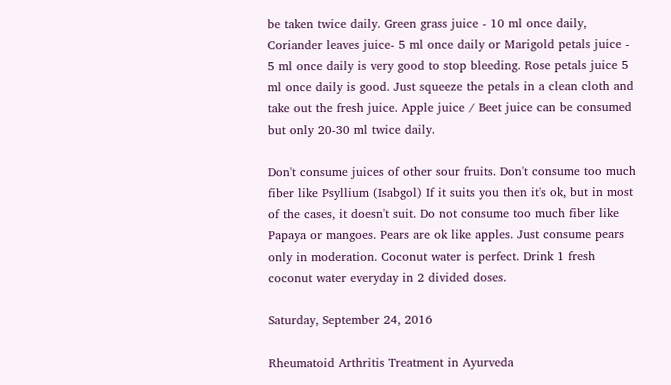be taken twice daily. Green grass juice - 10 ml once daily, Coriander leaves juice- 5 ml once daily or Marigold petals juice - 5 ml once daily is very good to stop bleeding. Rose petals juice 5 ml once daily is good. Just squeeze the petals in a clean cloth and take out the fresh juice. Apple juice / Beet juice can be consumed but only 20-30 ml twice daily.

Don't consume juices of other sour fruits. Don't consume too much fiber like Psyllium (Isabgol) If it suits you then it's ok, but in most of the cases, it doesn't suit. Do not consume too much fiber like Papaya or mangoes. Pears are ok like apples. Just consume pears only in moderation. Coconut water is perfect. Drink 1 fresh coconut water everyday in 2 divided doses.

Saturday, September 24, 2016

Rheumatoid Arthritis Treatment in Ayurveda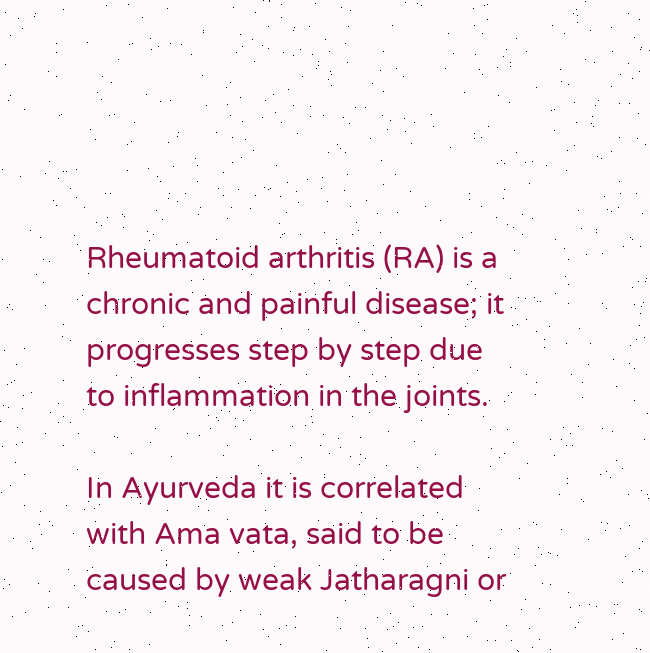Rheumatoid arthritis (RA) is a chronic and painful disease; it progresses step by step due to inflammation in the joints.

In Ayurveda it is correlated with Ama vata, said to be caused by weak Jatharagni or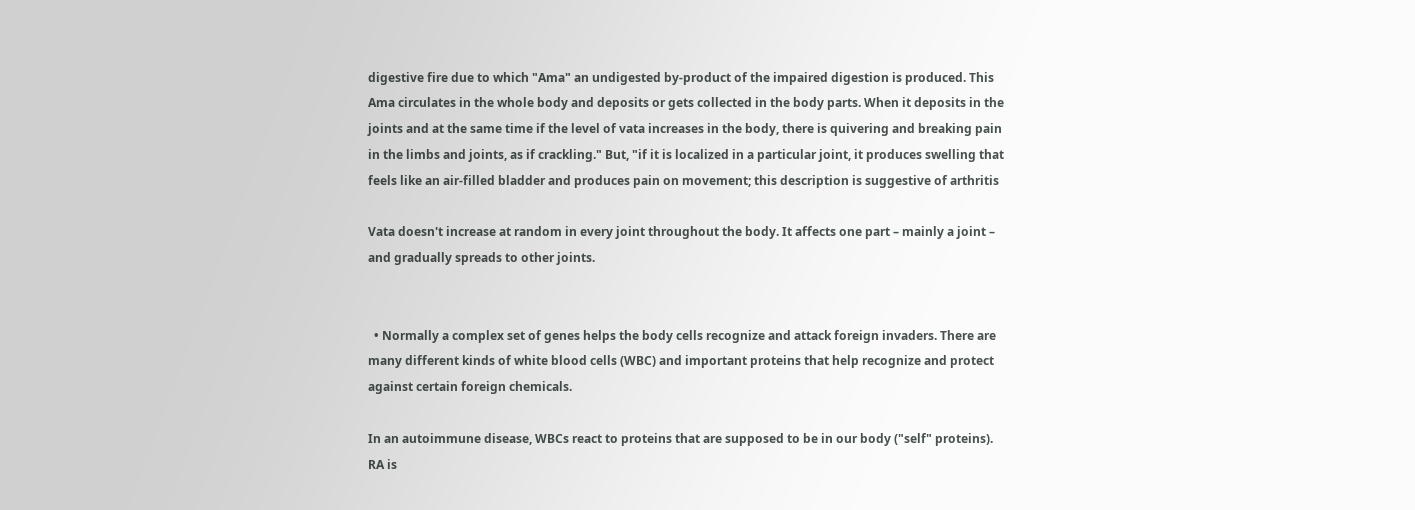digestive fire due to which "Ama" an undigested by-product of the impaired digestion is produced. This Ama circulates in the whole body and deposits or gets collected in the body parts. When it deposits in the joints and at the same time if the level of vata increases in the body, there is quivering and breaking pain in the limbs and joints, as if crackling." But, "if it is localized in a particular joint, it produces swelling that feels like an air-filled bladder and produces pain on movement; this description is suggestive of arthritis

Vata doesn't increase at random in every joint throughout the body. It affects one part – mainly a joint – and gradually spreads to other joints.


  • Normally a complex set of genes helps the body cells recognize and attack foreign invaders. There are many different kinds of white blood cells (WBC) and important proteins that help recognize and protect against certain foreign chemicals.

In an autoimmune disease, WBCs react to proteins that are supposed to be in our body ("self" proteins). RA is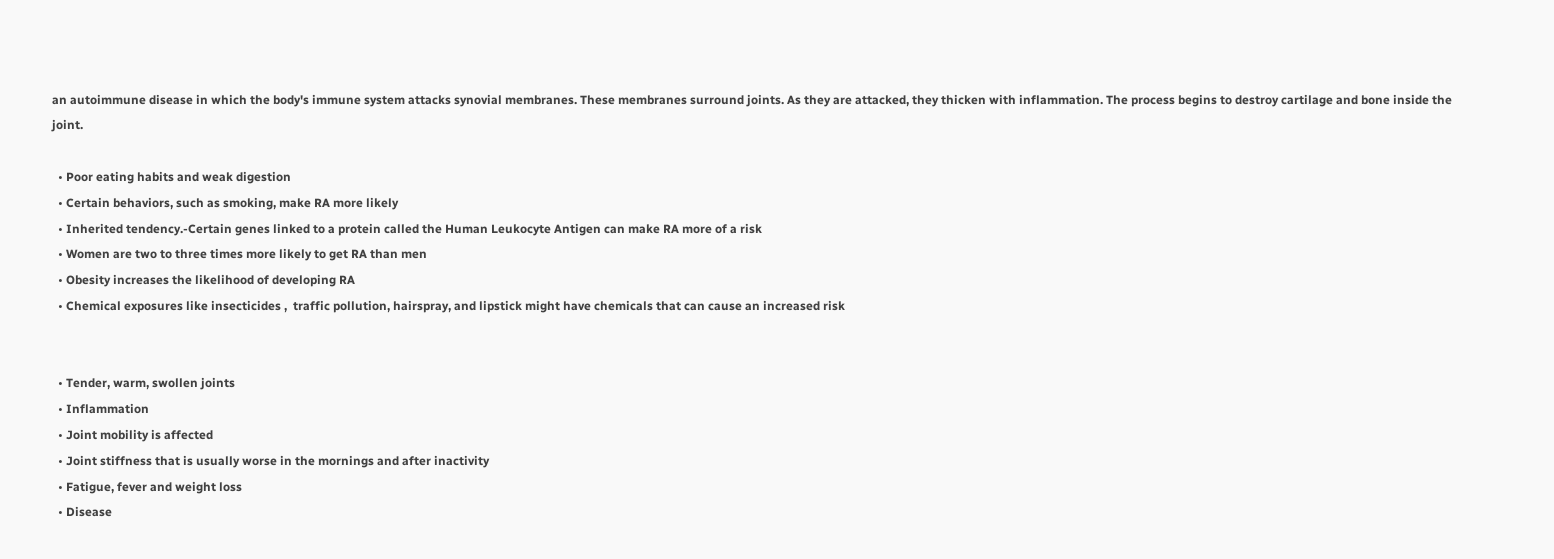an autoimmune disease in which the body's immune system attacks synovial membranes. These membranes surround joints. As they are attacked, they thicken with inflammation. The process begins to destroy cartilage and bone inside the joint.

  • Poor eating habits and weak digestion
  • Certain behaviors, such as smoking, make RA more likely
  • Inherited tendency.-Certain genes linked to a protein called the Human Leukocyte Antigen can make RA more of a risk
  • Women are two to three times more likely to get RA than men
  • Obesity increases the likelihood of developing RA
  • Chemical exposures like insecticides ,  traffic pollution, hairspray, and lipstick might have chemicals that can cause an increased risk


  • Tender, warm, swollen joints
  • Inflammation
  • Joint mobility is affected
  • Joint stiffness that is usually worse in the mornings and after inactivity
  • Fatigue, fever and weight loss
  • Disease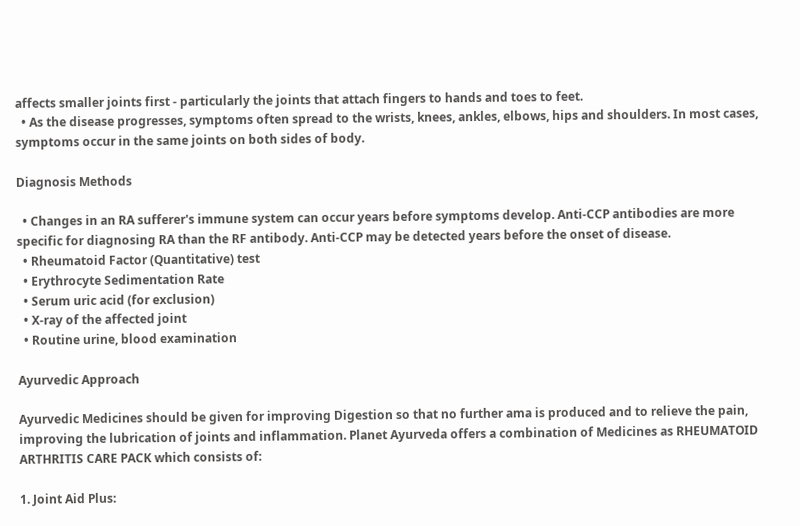affects smaller joints first - particularly the joints that attach fingers to hands and toes to feet.
  • As the disease progresses, symptoms often spread to the wrists, knees, ankles, elbows, hips and shoulders. In most cases, symptoms occur in the same joints on both sides of body.

Diagnosis Methods

  • Changes in an RA sufferer's immune system can occur years before symptoms develop. Anti-CCP antibodies are more specific for diagnosing RA than the RF antibody. Anti-CCP may be detected years before the onset of disease.
  • Rheumatoid Factor (Quantitative) test
  • Erythrocyte Sedimentation Rate
  • Serum uric acid (for exclusion)
  • X-ray of the affected joint
  • Routine urine, blood examination

Ayurvedic Approach

Ayurvedic Medicines should be given for improving Digestion so that no further ama is produced and to relieve the pain, improving the lubrication of joints and inflammation. Planet Ayurveda offers a combination of Medicines as RHEUMATOID ARTHRITIS CARE PACK which consists of:

1. Joint Aid Plus: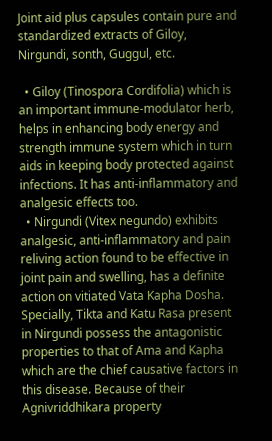Joint aid plus capsules contain pure and standardized extracts of Giloy, Nirgundi, sonth, Guggul, etc.

  • Giloy (Tinospora Cordifolia) which is an important immune-modulator herb, helps in enhancing body energy and strength immune system which in turn aids in keeping body protected against infections. It has anti-inflammatory and analgesic effects too.
  • Nirgundi (Vitex negundo) exhibits analgesic, anti-inflammatory and pain reliving action found to be effective in joint pain and swelling, has a definite action on vitiated Vata Kapha Dosha. Specially, Tikta and Katu Rasa present in Nirgundi possess the antagonistic properties to that of Ama and Kapha which are the chief causative factors in this disease. Because of their Agnivriddhikara property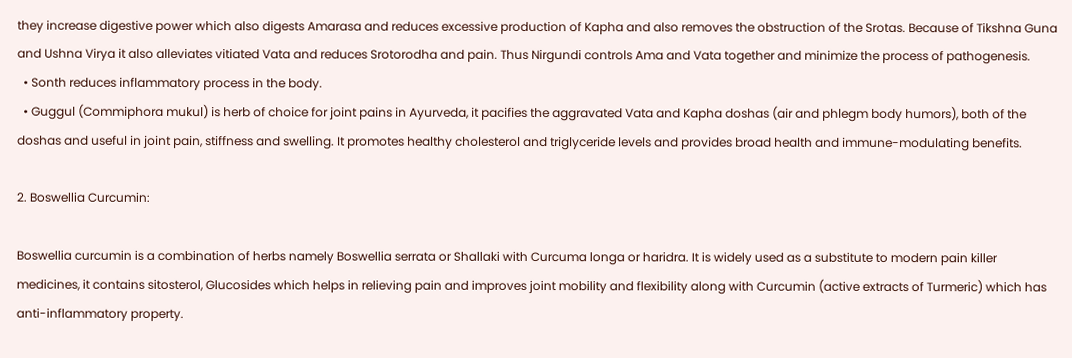they increase digestive power which also digests Amarasa and reduces excessive production of Kapha and also removes the obstruction of the Srotas. Because of Tikshna Guna and Ushna Virya it also alleviates vitiated Vata and reduces Srotorodha and pain. Thus Nirgundi controls Ama and Vata together and minimize the process of pathogenesis.
  • Sonth reduces inflammatory process in the body.
  • Guggul (Commiphora mukul) is herb of choice for joint pains in Ayurveda, it pacifies the aggravated Vata and Kapha doshas (air and phlegm body humors), both of the doshas and useful in joint pain, stiffness and swelling. It promotes healthy cholesterol and triglyceride levels and provides broad health and immune-modulating benefits.

2. Boswellia Curcumin:

Boswellia curcumin is a combination of herbs namely Boswellia serrata or Shallaki with Curcuma longa or haridra. It is widely used as a substitute to modern pain killer medicines, it contains sitosterol, Glucosides which helps in relieving pain and improves joint mobility and flexibility along with Curcumin (active extracts of Turmeric) which has anti-inflammatory property.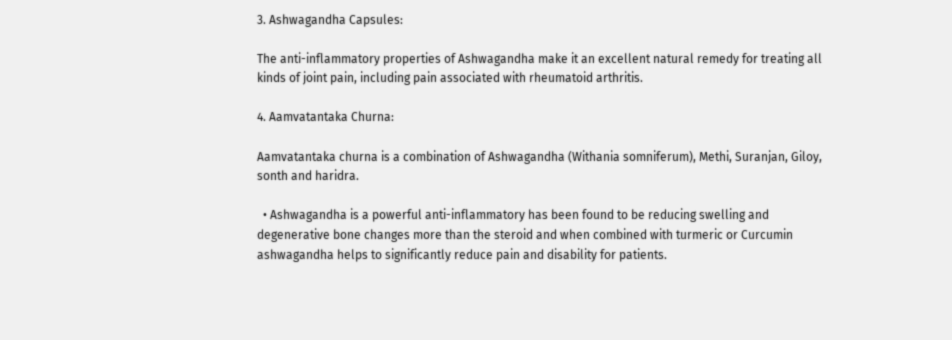3. Ashwagandha Capsules:

The anti-inflammatory properties of Ashwagandha make it an excellent natural remedy for treating all kinds of joint pain, including pain associated with rheumatoid arthritis.

4. Aamvatantaka Churna:

Aamvatantaka churna is a combination of Ashwagandha (Withania somniferum), Methi, Suranjan, Giloy, sonth and haridra.

  • Ashwagandha is a powerful anti-inflammatory has been found to be reducing swelling and degenerative bone changes more than the steroid and when combined with turmeric or Curcumin ashwagandha helps to significantly reduce pain and disability for patients.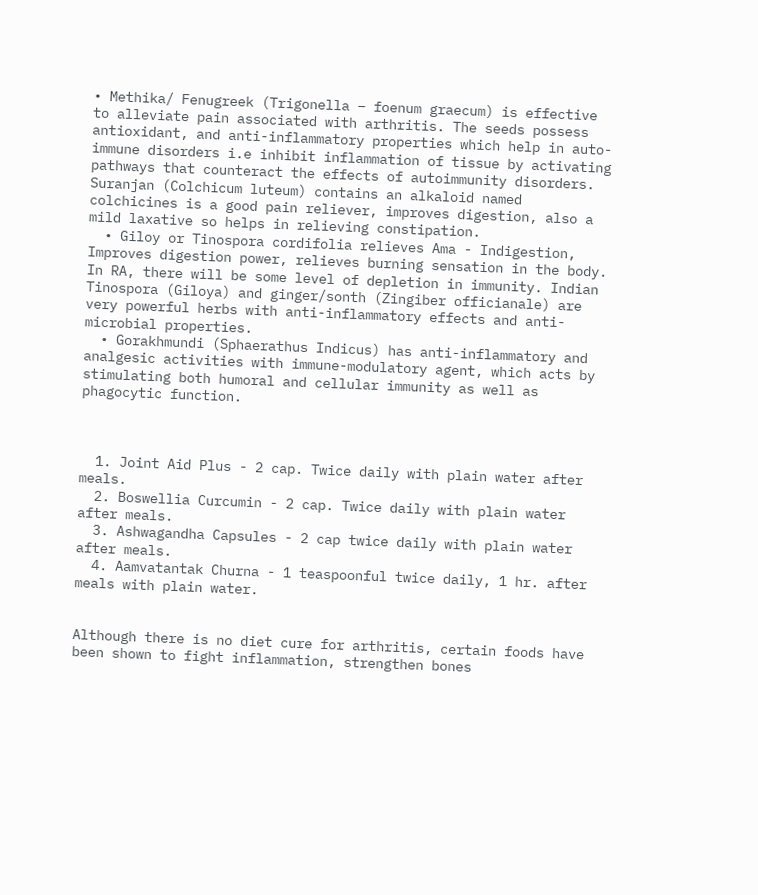• Methika/ Fenugreek (Trigonella – foenum graecum) is effective to alleviate pain associated with arthritis. The seeds possess antioxidant, and anti-inflammatory properties which help in auto-immune disorders i.e inhibit inflammation of tissue by activating pathways that counteract the effects of autoimmunity disorders. Suranjan (Colchicum luteum) contains an alkaloid named colchicines is a good pain reliever, improves digestion, also a mild laxative so helps in relieving constipation.
  • Giloy or Tinospora cordifolia relieves Ama - Indigestion, Improves digestion power, relieves burning sensation in the body. In RA, there will be some level of depletion in immunity. Indian Tinospora (Giloya) and ginger/sonth (Zingiber officianale) are very powerful herbs with anti-inflammatory effects and anti-microbial properties.
  • Gorakhmundi (Sphaerathus Indicus) has anti-inflammatory and analgesic activities with immune-modulatory agent, which acts by stimulating both humoral and cellular immunity as well as phagocytic function.



  1. Joint Aid Plus - 2 cap. Twice daily with plain water after meals.
  2. Boswellia Curcumin - 2 cap. Twice daily with plain water after meals.
  3. Ashwagandha Capsules - 2 cap twice daily with plain water after meals.
  4. Aamvatantak Churna - 1 teaspoonful twice daily, 1 hr. after meals with plain water.


Although there is no diet cure for arthritis, certain foods have been shown to fight inflammation, strengthen bones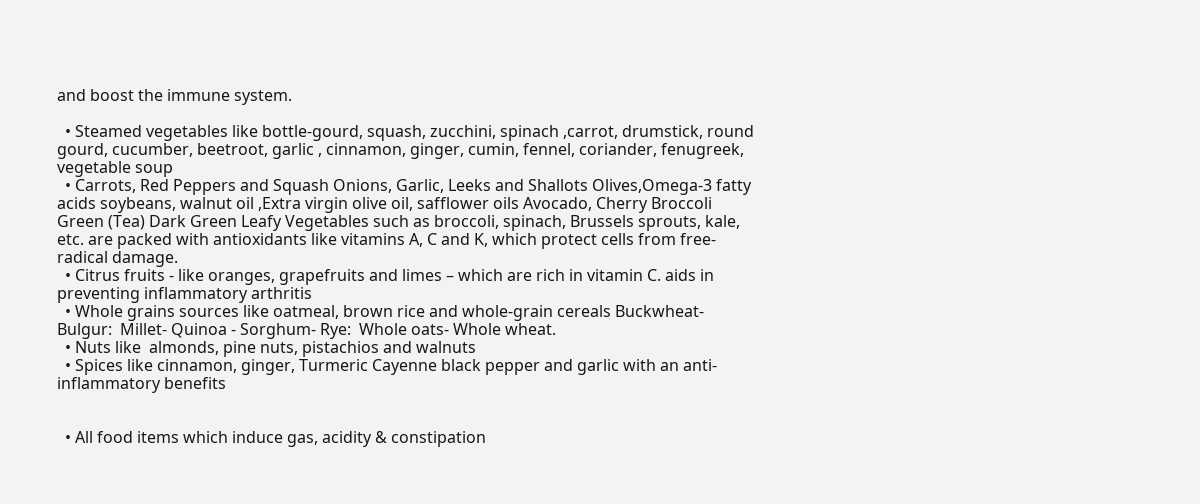and boost the immune system.

  • Steamed vegetables like bottle-gourd, squash, zucchini, spinach ,carrot, drumstick, round gourd, cucumber, beetroot, garlic , cinnamon, ginger, cumin, fennel, coriander, fenugreek, vegetable soup
  • Carrots, Red Peppers and Squash Onions, Garlic, Leeks and Shallots Olives,Omega-3 fatty acids soybeans, walnut oil ,Extra virgin olive oil, safflower oils Avocado, Cherry Broccoli Green (Tea) Dark Green Leafy Vegetables such as broccoli, spinach, Brussels sprouts, kale, etc. are packed with antioxidants like vitamins A, C and K, which protect cells from free-radical damage.
  • Citrus fruits - like oranges, grapefruits and limes – which are rich in vitamin C. aids in preventing inflammatory arthritis
  • Whole grains sources like oatmeal, brown rice and whole-grain cereals Buckwheat- Bulgur:  Millet- Quinoa - Sorghum- Rye:  Whole oats- Whole wheat.
  • Nuts like  almonds, pine nuts, pistachios and walnuts
  • Spices like cinnamon, ginger, Turmeric Cayenne black pepper and garlic with an anti-inflammatory benefits


  • All food items which induce gas, acidity & constipation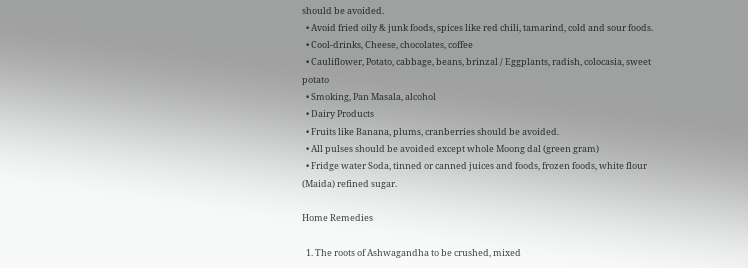should be avoided.
  • Avoid fried oily & junk foods, spices like red chili, tamarind, cold and sour foods.
  • Cool-drinks, Cheese, chocolates, coffee
  • Cauliflower, Potato, cabbage, beans, brinzal / Eggplants, radish, colocasia, sweet potato
  • Smoking, Pan Masala, alcohol
  • Dairy Products
  • Fruits like Banana, plums, cranberries should be avoided.
  • All pulses should be avoided except whole Moong dal (green gram)
  • Fridge water Soda, tinned or canned juices and foods, frozen foods, white flour (Maida) refined sugar.

Home Remedies

  1. The roots of Ashwagandha to be crushed, mixed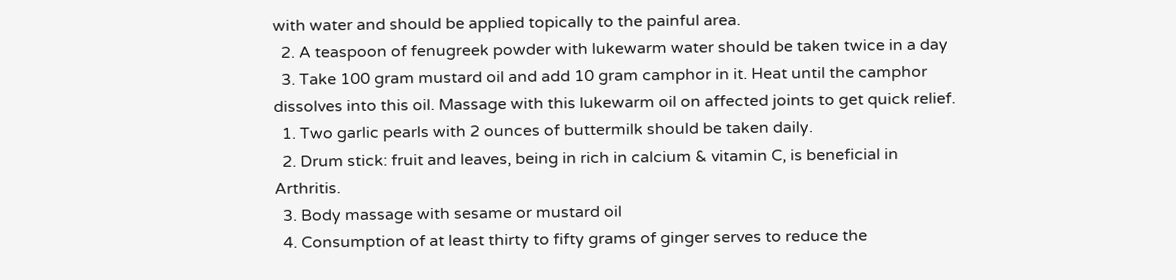with water and should be applied topically to the painful area.
  2. A teaspoon of fenugreek powder with lukewarm water should be taken twice in a day
  3. Take 100 gram mustard oil and add 10 gram camphor in it. Heat until the camphor dissolves into this oil. Massage with this lukewarm oil on affected joints to get quick relief.
  1. Two garlic pearls with 2 ounces of buttermilk should be taken daily.
  2. Drum stick: fruit and leaves, being in rich in calcium & vitamin C, is beneficial in Arthritis.
  3. Body massage with sesame or mustard oil
  4. Consumption of at least thirty to fifty grams of ginger serves to reduce the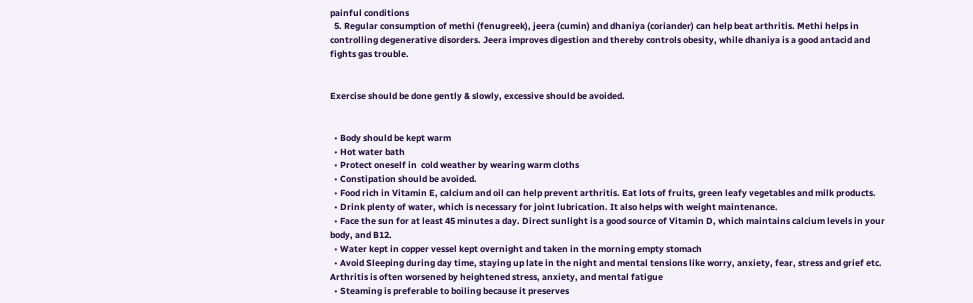painful conditions
  5. Regular consumption of methi (fenugreek), jeera (cumin) and dhaniya (coriander) can help beat arthritis. Methi helps in controlling degenerative disorders. Jeera improves digestion and thereby controls obesity, while dhaniya is a good antacid and fights gas trouble.


Exercise should be done gently & slowly, excessive should be avoided.


  • Body should be kept warm
  • Hot water bath
  • Protect oneself in  cold weather by wearing warm cloths
  • Constipation should be avoided.
  • Food rich in Vitamin E, calcium and oil can help prevent arthritis. Eat lots of fruits, green leafy vegetables and milk products.
  • Drink plenty of water, which is necessary for joint lubrication. It also helps with weight maintenance.
  • Face the sun for at least 45 minutes a day. Direct sunlight is a good source of Vitamin D, which maintains calcium levels in your body, and B12.
  • Water kept in copper vessel kept overnight and taken in the morning empty stomach
  • Avoid Sleeping during day time, staying up late in the night and mental tensions like worry, anxiety, fear, stress and grief etc. Arthritis is often worsened by heightened stress, anxiety, and mental fatigue
  • Steaming is preferable to boiling because it preserves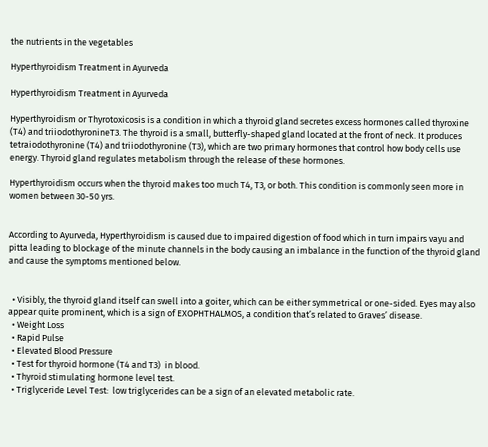the nutrients in the vegetables

Hyperthyroidism Treatment in Ayurveda

Hyperthyroidism Treatment in Ayurveda

Hyperthyroidism or Thyrotoxicosis is a condition in which a thyroid gland secretes excess hormones called thyroxine (T4) and triiodothyronineT3. The thyroid is a small, butterfly-shaped gland located at the front of neck. It produces tetraiodothyronine (T4) and triiodothyronine (T3), which are two primary hormones that control how body cells use energy. Thyroid gland regulates metabolism through the release of these hormones.

Hyperthyroidism occurs when the thyroid makes too much T4, T3, or both. This condition is commonly seen more in women between 30-50 yrs.


According to Ayurveda, Hyperthyroidism is caused due to impaired digestion of food which in turn impairs vayu and pitta leading to blockage of the minute channels in the body causing an imbalance in the function of the thyroid gland and cause the symptoms mentioned below.


  • Visibly, the thyroid gland itself can swell into a goiter, which can be either symmetrical or one-sided. Eyes may also appear quite prominent, which is a sign of EXOPHTHALMOS, a condition that’s related to Graves’ disease.
  • Weight Loss
  • Rapid Pulse
  • Elevated Blood Pressure
  • Test for thyroid hormone (T4 and T3)  in blood.
  • Thyroid stimulating hormone level test.
  • Triglyceride Level Test:  low triglycerides can be a sign of an elevated metabolic rate.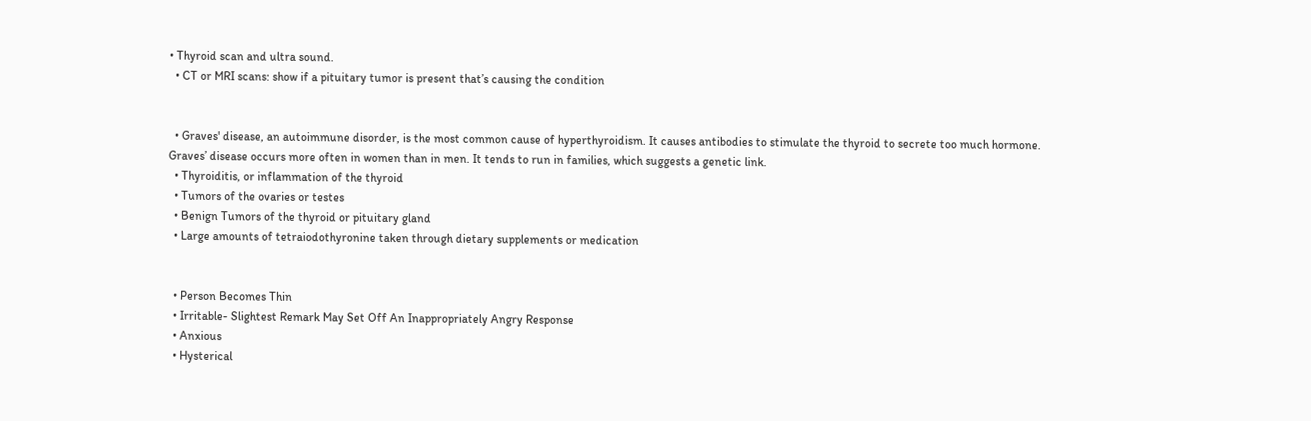• Thyroid scan and ultra sound.
  • CT or MRI scans: show if a pituitary tumor is present that’s causing the condition


  • Graves' disease, an autoimmune disorder, is the most common cause of hyperthyroidism. It causes antibodies to stimulate the thyroid to secrete too much hormone. Graves’ disease occurs more often in women than in men. It tends to run in families, which suggests a genetic link.
  • Thyroiditis, or inflammation of the thyroid
  • Tumors of the ovaries or testes
  • Benign Tumors of the thyroid or pituitary gland
  • Large amounts of tetraiodothyronine taken through dietary supplements or medication


  • Person Becomes Thin
  • Irritable- Slightest Remark May Set Off An Inappropriately Angry Response
  • Anxious
  • Hysterical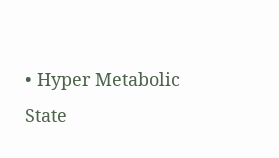• Hyper Metabolic State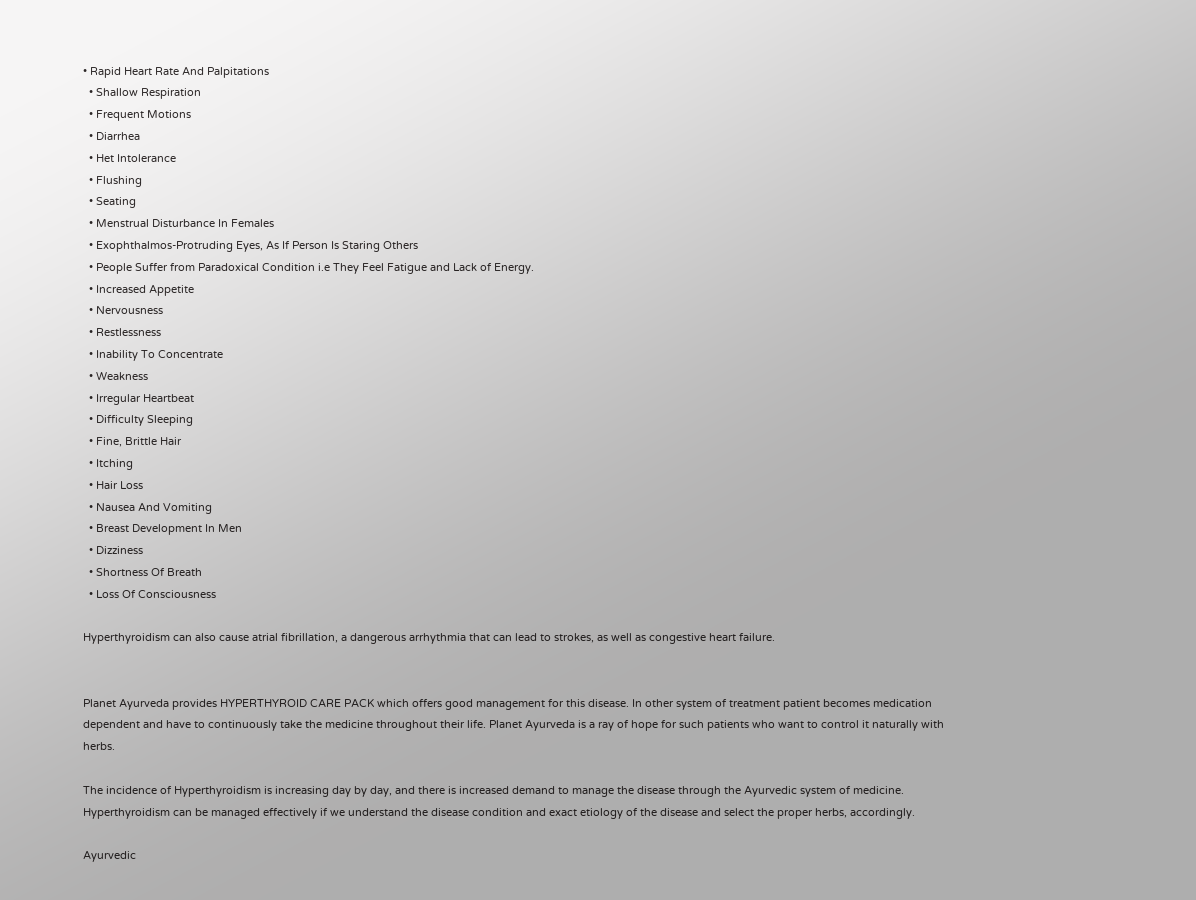• Rapid Heart Rate And Palpitations
  • Shallow Respiration
  • Frequent Motions
  • Diarrhea
  • Het Intolerance
  • Flushing
  • Seating
  • Menstrual Disturbance In Females
  • Exophthalmos-Protruding Eyes, As If Person Is Staring Others
  • People Suffer from Paradoxical Condition i.e They Feel Fatigue and Lack of Energy.
  • Increased Appetite
  • Nervousness
  • Restlessness
  • Inability To Concentrate
  • Weakness
  • Irregular Heartbeat
  • Difficulty Sleeping
  • Fine, Brittle Hair
  • Itching
  • Hair Loss
  • Nausea And Vomiting
  • Breast Development In Men
  • Dizziness
  • Shortness Of Breath
  • Loss Of Consciousness

Hyperthyroidism can also cause atrial fibrillation, a dangerous arrhythmia that can lead to strokes, as well as congestive heart failure.


Planet Ayurveda provides HYPERTHYROID CARE PACK which offers good management for this disease. In other system of treatment patient becomes medication dependent and have to continuously take the medicine throughout their life. Planet Ayurveda is a ray of hope for such patients who want to control it naturally with herbs.

The incidence of Hyperthyroidism is increasing day by day, and there is increased demand to manage the disease through the Ayurvedic system of medicine. Hyperthyroidism can be managed effectively if we understand the disease condition and exact etiology of the disease and select the proper herbs, accordingly.

Ayurvedic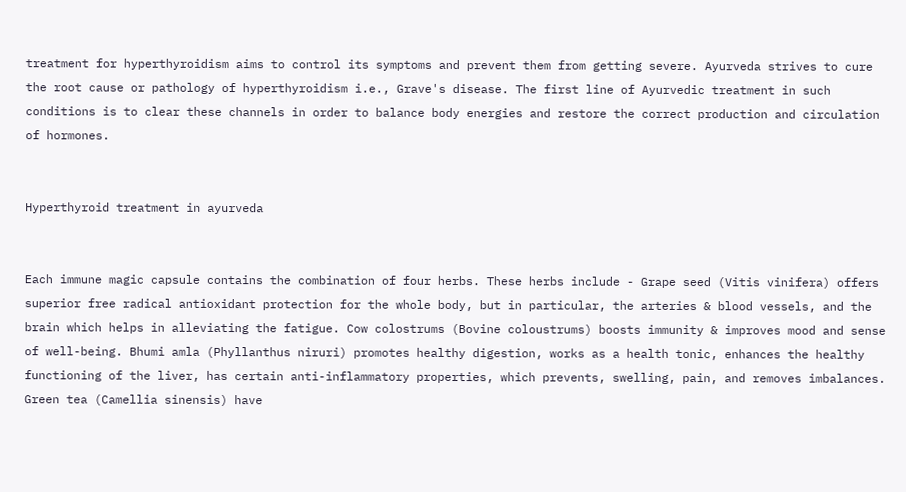treatment for hyperthyroidism aims to control its symptoms and prevent them from getting severe. Ayurveda strives to cure the root cause or pathology of hyperthyroidism i.e., Grave's disease. The first line of Ayurvedic treatment in such conditions is to clear these channels in order to balance body energies and restore the correct production and circulation of hormones.


Hyperthyroid treatment in ayurveda


Each immune magic capsule contains the combination of four herbs. These herbs include - Grape seed (Vitis vinifera) offers superior free radical antioxidant protection for the whole body, but in particular, the arteries & blood vessels, and the brain which helps in alleviating the fatigue. Cow colostrums (Bovine coloustrums) boosts immunity & improves mood and sense of well-being. Bhumi amla (Phyllanthus niruri) promotes healthy digestion, works as a health tonic, enhances the healthy functioning of the liver, has certain anti-inflammatory properties, which prevents, swelling, pain, and removes imbalances. Green tea (Camellia sinensis) have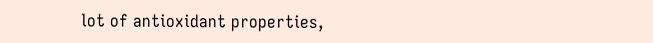lot of antioxidant properties,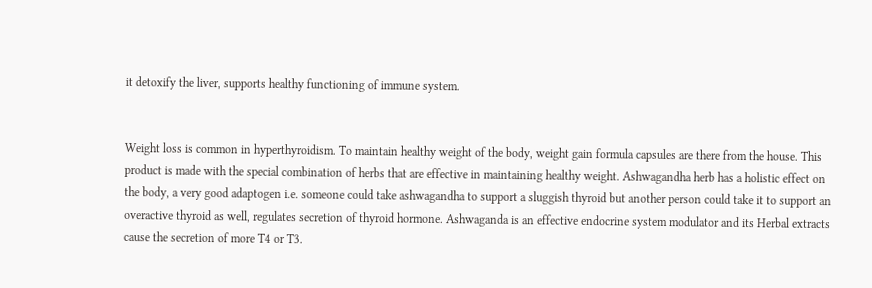it detoxify the liver, supports healthy functioning of immune system.


Weight loss is common in hyperthyroidism. To maintain healthy weight of the body, weight gain formula capsules are there from the house. This product is made with the special combination of herbs that are effective in maintaining healthy weight. Ashwagandha herb has a holistic effect on the body, a very good adaptogen i.e. someone could take ashwagandha to support a sluggish thyroid but another person could take it to support an overactive thyroid as well, regulates secretion of thyroid hormone. Ashwaganda is an effective endocrine system modulator and its Herbal extracts cause the secretion of more T4 or T3.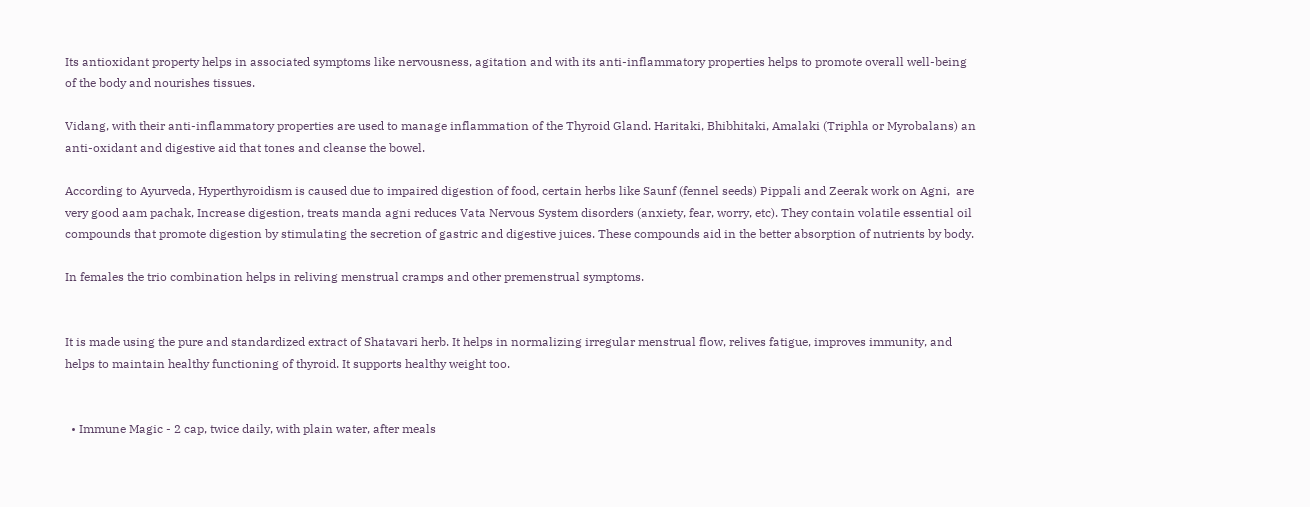Its antioxidant property helps in associated symptoms like nervousness, agitation and with its anti-inflammatory properties helps to promote overall well-being of the body and nourishes tissues.

Vidang, with their anti-inflammatory properties are used to manage inflammation of the Thyroid Gland. Haritaki, Bhibhitaki, Amalaki (Triphla or Myrobalans) an anti-oxidant and digestive aid that tones and cleanse the bowel.

According to Ayurveda, Hyperthyroidism is caused due to impaired digestion of food, certain herbs like Saunf (fennel seeds) Pippali and Zeerak work on Agni,  are very good aam pachak, Increase digestion, treats manda agni reduces Vata Nervous System disorders (anxiety, fear, worry, etc). They contain volatile essential oil compounds that promote digestion by stimulating the secretion of gastric and digestive juices. These compounds aid in the better absorption of nutrients by body.

In females the trio combination helps in reliving menstrual cramps and other premenstrual symptoms.


It is made using the pure and standardized extract of Shatavari herb. It helps in normalizing irregular menstrual flow, relives fatigue, improves immunity, and helps to maintain healthy functioning of thyroid. It supports healthy weight too.


  • Immune Magic - 2 cap, twice daily, with plain water, after meals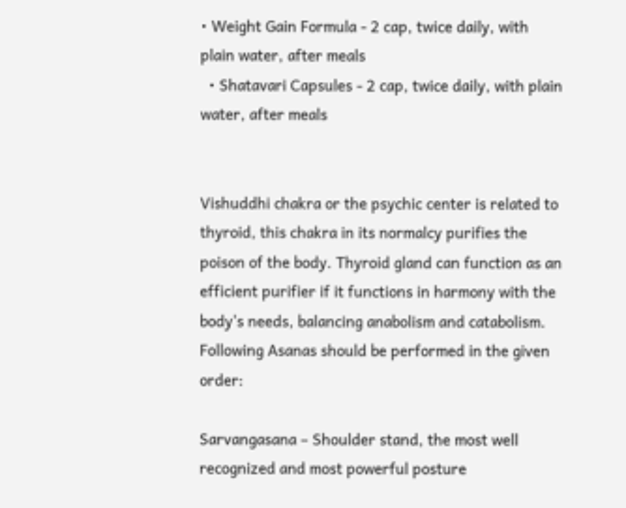• Weight Gain Formula - 2 cap, twice daily, with plain water, after meals
  • Shatavari Capsules - 2 cap, twice daily, with plain water, after meals


Vishuddhi chakra or the psychic center is related to thyroid, this chakra in its normalcy purifies the poison of the body. Thyroid gland can function as an efficient purifier if it functions in harmony with the body's needs, balancing anabolism and catabolism. Following Asanas should be performed in the given order:

Sarvangasana – Shoulder stand, the most well recognized and most powerful posture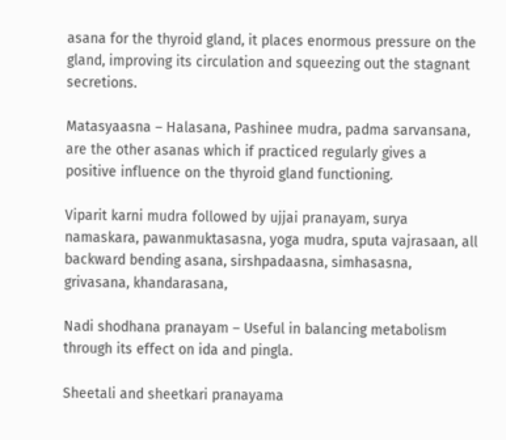asana for the thyroid gland, it places enormous pressure on the gland, improving its circulation and squeezing out the stagnant secretions.

Matasyaasna – Halasana, Pashinee mudra, padma sarvansana, are the other asanas which if practiced regularly gives a positive influence on the thyroid gland functioning.

Viparit karni mudra followed by ujjai pranayam, surya namaskara, pawanmuktasasna, yoga mudra, sputa vajrasaan, all backward bending asana, sirshpadaasna, simhasasna, grivasana, khandarasana,

Nadi shodhana pranayam – Useful in balancing metabolism through its effect on ida and pingla.

Sheetali and sheetkari pranayama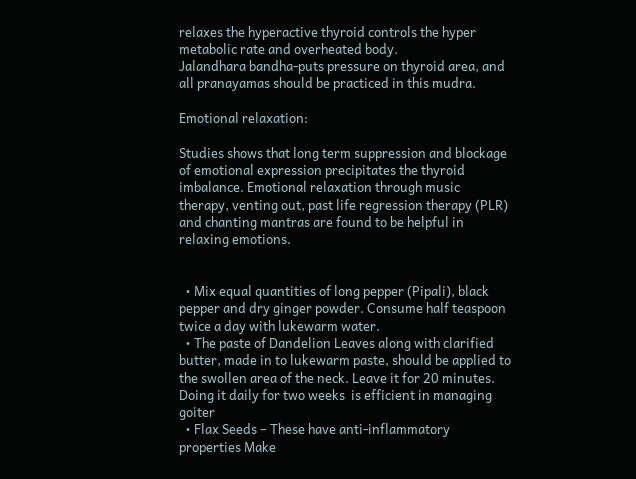relaxes the hyperactive thyroid controls the hyper metabolic rate and overheated body.
Jalandhara bandha-puts pressure on thyroid area, and all pranayamas should be practiced in this mudra.

Emotional relaxation:

Studies shows that long term suppression and blockage of emotional expression precipitates the thyroid imbalance. Emotional relaxation through music therapy, venting out, past life regression therapy (PLR) and chanting mantras are found to be helpful in relaxing emotions.


  • Mix equal quantities of long pepper (Pipali), black pepper and dry ginger powder. Consume half teaspoon twice a day with lukewarm water.
  • The paste of Dandelion Leaves along with clarified butter, made in to lukewarm paste, should be applied to the swollen area of the neck. Leave it for 20 minutes. Doing it daily for two weeks  is efficient in managing goiter
  • Flax Seeds – These have anti-inflammatory properties Make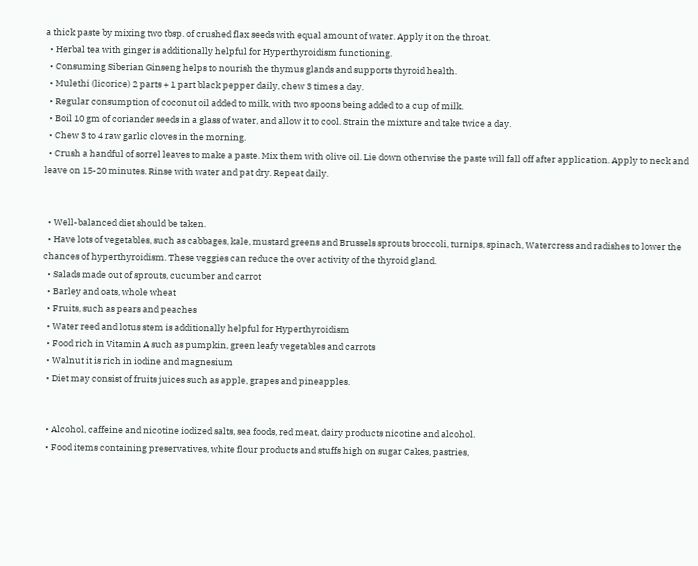a thick paste by mixing two tbsp. of crushed flax seeds with equal amount of water. Apply it on the throat.
  • Herbal tea with ginger is additionally helpful for Hyperthyroidism functioning.
  • Consuming Siberian Ginseng helps to nourish the thymus glands and supports thyroid health.
  • Mulethi (licorice) 2 parts + 1 part black pepper daily, chew 3 times a day.
  • Regular consumption of coconut oil added to milk, with two spoons being added to a cup of milk.
  • Boil 10 gm of coriander seeds in a glass of water, and allow it to cool. Strain the mixture and take twice a day.
  • Chew 3 to 4 raw garlic cloves in the morning.
  • Crush a handful of sorrel leaves to make a paste. Mix them with olive oil. Lie down otherwise the paste will fall off after application. Apply to neck and leave on 15-20 minutes. Rinse with water and pat dry. Repeat daily.


  • Well-balanced diet should be taken.
  • Have lots of vegetables, such as cabbages, kale, mustard greens and Brussels sprouts broccoli, turnips, spinach, Watercress and radishes to lower the chances of hyperthyroidism. These veggies can reduce the over activity of the thyroid gland.
  • Salads made out of sprouts, cucumber and carrot
  • Barley and oats, whole wheat
  • Fruits, such as pears and peaches
  • Water reed and lotus stem is additionally helpful for Hyperthyroidism
  • Food rich in Vitamin A such as pumpkin, green leafy vegetables and carrots
  • Walnut it is rich in iodine and magnesium
  • Diet may consist of fruits juices such as apple, grapes and pineapples.


  • Alcohol, caffeine and nicotine iodized salts, sea foods, red meat, dairy products nicotine and alcohol.
  • Food items containing preservatives, white flour products and stuffs high on sugar Cakes, pastries,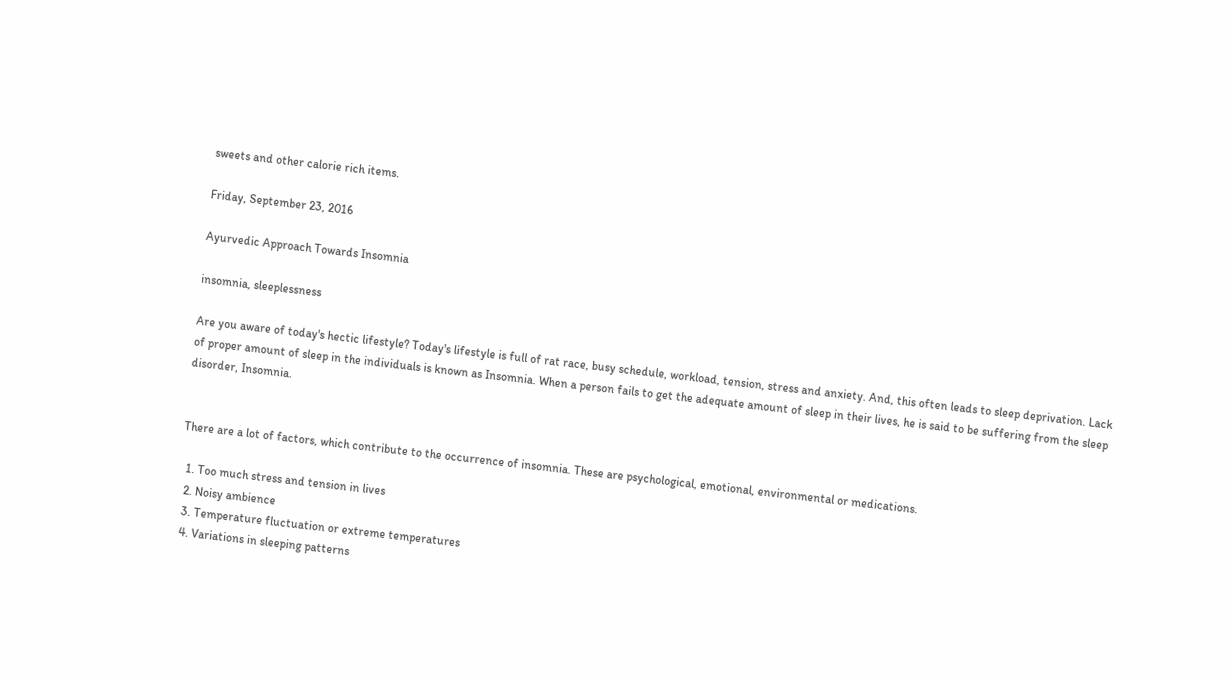sweets and other calorie rich items.

Friday, September 23, 2016

Ayurvedic Approach Towards Insomnia

insomnia, sleeplessness

Are you aware of today's hectic lifestyle? Today's lifestyle is full of rat race, busy schedule, workload, tension, stress and anxiety. And, this often leads to sleep deprivation. Lack of proper amount of sleep in the individuals is known as Insomnia. When a person fails to get the adequate amount of sleep in their lives, he is said to be suffering from the sleep disorder, Insomnia.


There are a lot of factors, which contribute to the occurrence of insomnia. These are psychological, emotional, environmental or medications.

  1. Too much stress and tension in lives
  2. Noisy ambience
  3. Temperature fluctuation or extreme temperatures
  4. Variations in sleeping patterns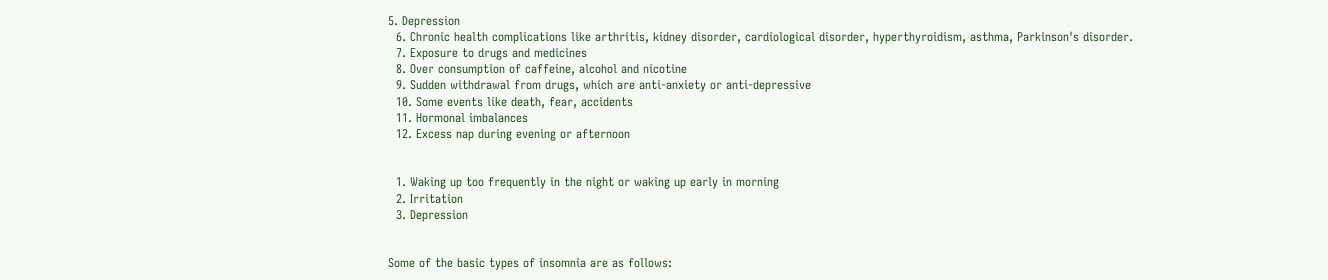5. Depression
  6. Chronic health complications like arthritis, kidney disorder, cardiological disorder, hyperthyroidism, asthma, Parkinson's disorder.
  7. Exposure to drugs and medicines
  8. Over consumption of caffeine, alcohol and nicotine
  9. Sudden withdrawal from drugs, which are anti-anxiety or anti-depressive
  10. Some events like death, fear, accidents
  11. Hormonal imbalances
  12. Excess nap during evening or afternoon


  1. Waking up too frequently in the night or waking up early in morning
  2. Irritation
  3. Depression


Some of the basic types of insomnia are as follows: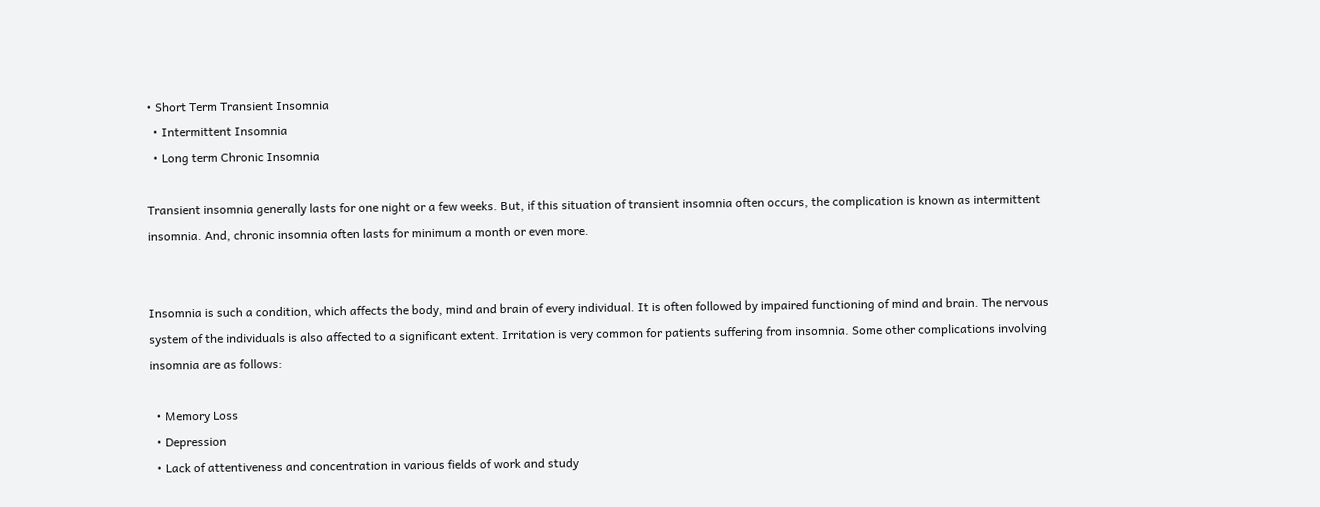• Short Term Transient Insomnia
  • Intermittent Insomnia
  • Long term Chronic Insomnia

Transient insomnia generally lasts for one night or a few weeks. But, if this situation of transient insomnia often occurs, the complication is known as intermittent insomnia. And, chronic insomnia often lasts for minimum a month or even more.


Insomnia is such a condition, which affects the body, mind and brain of every individual. It is often followed by impaired functioning of mind and brain. The nervous system of the individuals is also affected to a significant extent. Irritation is very common for patients suffering from insomnia. Some other complications involving insomnia are as follows:

  • Memory Loss
  • Depression
  • Lack of attentiveness and concentration in various fields of work and study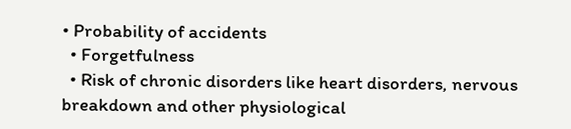• Probability of accidents
  • Forgetfulness
  • Risk of chronic disorders like heart disorders, nervous breakdown and other physiological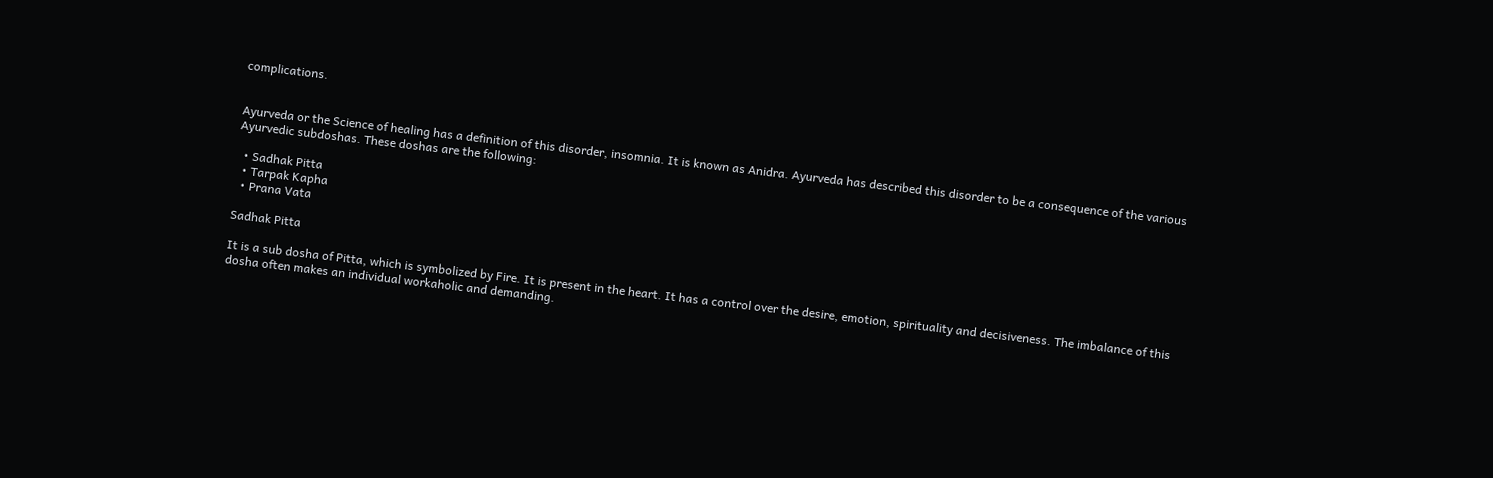complications.


Ayurveda or the Science of healing has a definition of this disorder, insomnia. It is known as Anidra. Ayurveda has described this disorder to be a consequence of the various Ayurvedic subdoshas. These doshas are the following:

  • Sadhak Pitta
  • Tarpak Kapha
  • Prana Vata

Sadhak Pitta

It is a sub dosha of Pitta, which is symbolized by Fire. It is present in the heart. It has a control over the desire, emotion, spirituality and decisiveness. The imbalance of this dosha often makes an individual workaholic and demanding.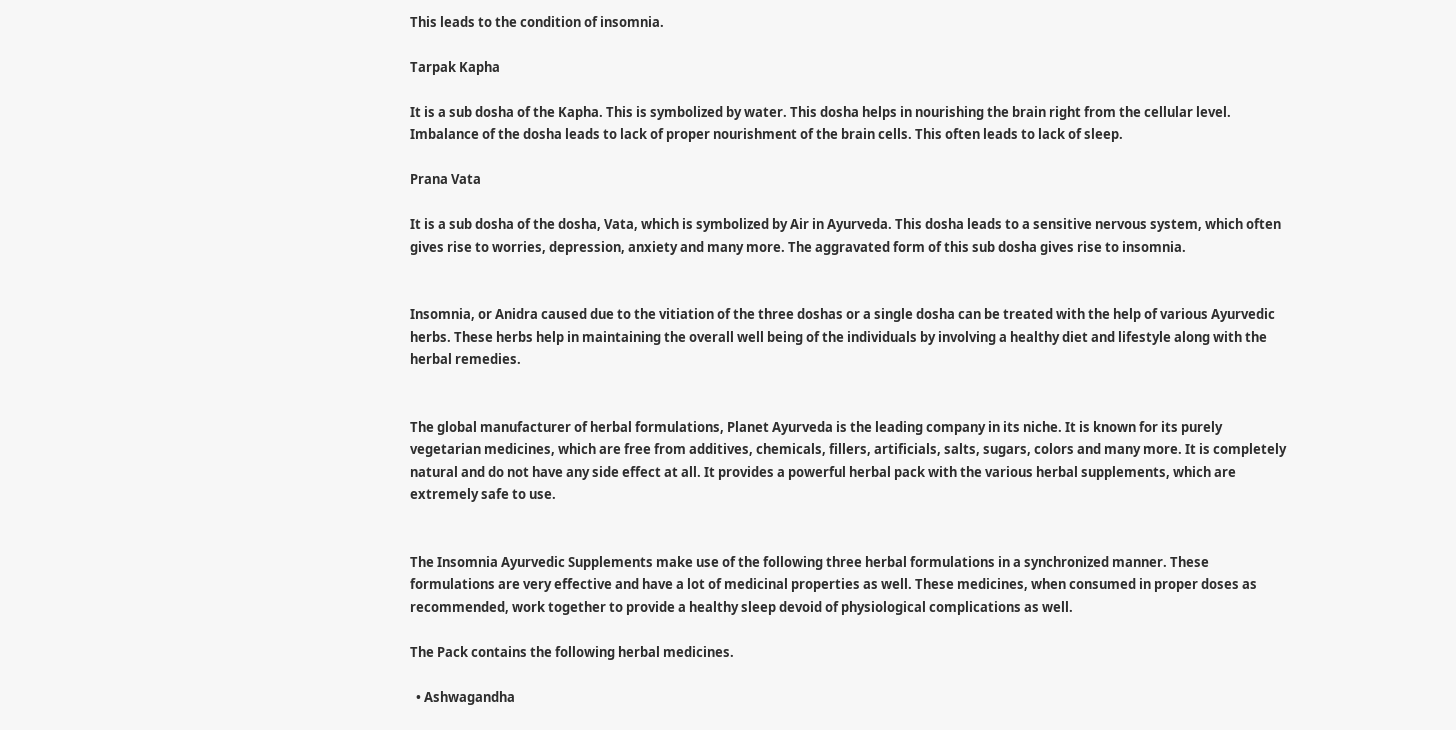This leads to the condition of insomnia.

Tarpak Kapha

It is a sub dosha of the Kapha. This is symbolized by water. This dosha helps in nourishing the brain right from the cellular level. Imbalance of the dosha leads to lack of proper nourishment of the brain cells. This often leads to lack of sleep.

Prana Vata

It is a sub dosha of the dosha, Vata, which is symbolized by Air in Ayurveda. This dosha leads to a sensitive nervous system, which often gives rise to worries, depression, anxiety and many more. The aggravated form of this sub dosha gives rise to insomnia.


Insomnia, or Anidra caused due to the vitiation of the three doshas or a single dosha can be treated with the help of various Ayurvedic herbs. These herbs help in maintaining the overall well being of the individuals by involving a healthy diet and lifestyle along with the herbal remedies.


The global manufacturer of herbal formulations, Planet Ayurveda is the leading company in its niche. It is known for its purely vegetarian medicines, which are free from additives, chemicals, fillers, artificials, salts, sugars, colors and many more. It is completely natural and do not have any side effect at all. It provides a powerful herbal pack with the various herbal supplements, which are extremely safe to use.


The Insomnia Ayurvedic Supplements make use of the following three herbal formulations in a synchronized manner. These formulations are very effective and have a lot of medicinal properties as well. These medicines, when consumed in proper doses as recommended, work together to provide a healthy sleep devoid of physiological complications as well.

The Pack contains the following herbal medicines.

  • Ashwagandha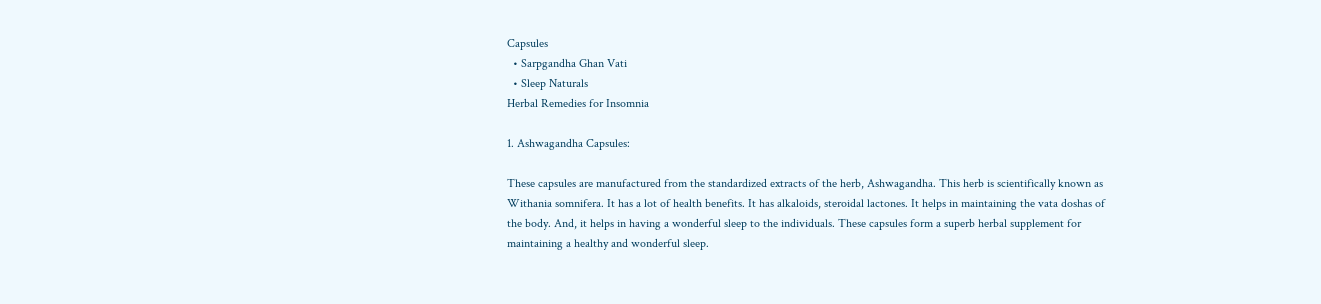Capsules
  • Sarpgandha Ghan Vati
  • Sleep Naturals
Herbal Remedies for Insomnia

1. Ashwagandha Capsules:

These capsules are manufactured from the standardized extracts of the herb, Ashwagandha. This herb is scientifically known as Withania somnifera. It has a lot of health benefits. It has alkaloids, steroidal lactones. It helps in maintaining the vata doshas of the body. And, it helps in having a wonderful sleep to the individuals. These capsules form a superb herbal supplement for maintaining a healthy and wonderful sleep.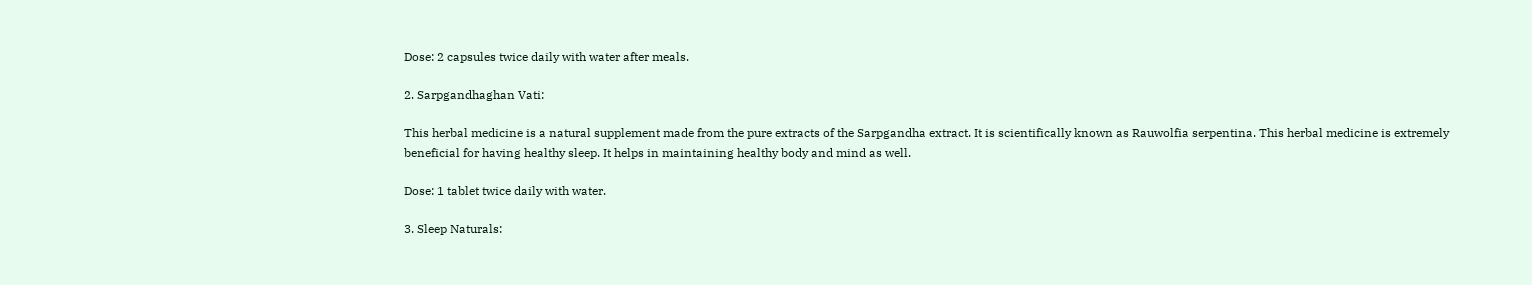Dose: 2 capsules twice daily with water after meals.

2. Sarpgandhaghan Vati:

This herbal medicine is a natural supplement made from the pure extracts of the Sarpgandha extract. It is scientifically known as Rauwolfia serpentina. This herbal medicine is extremely beneficial for having healthy sleep. It helps in maintaining healthy body and mind as well.

Dose: 1 tablet twice daily with water.

3. Sleep Naturals: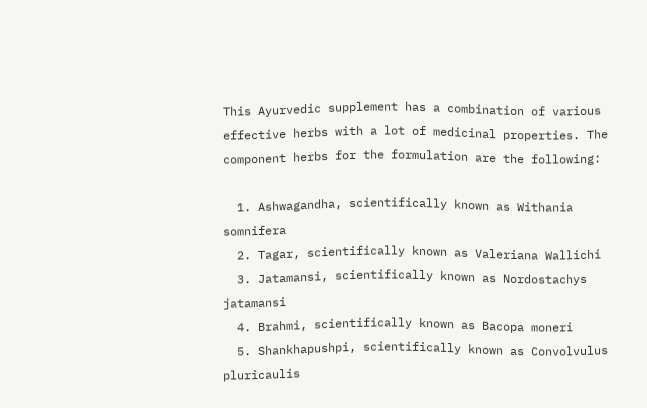This Ayurvedic supplement has a combination of various effective herbs with a lot of medicinal properties. The component herbs for the formulation are the following:

  1. Ashwagandha, scientifically known as Withania somnifera
  2. Tagar, scientifically known as Valeriana Wallichi
  3. Jatamansi, scientifically known as Nordostachys jatamansi
  4. Brahmi, scientifically known as Bacopa moneri
  5. Shankhapushpi, scientifically known as Convolvulus pluricaulis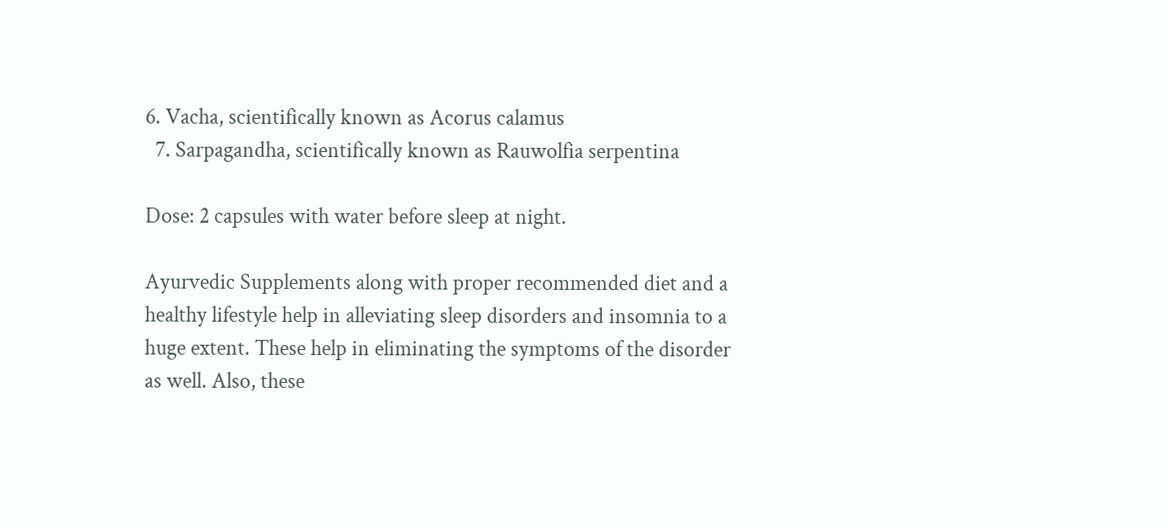6. Vacha, scientifically known as Acorus calamus
  7. Sarpagandha, scientifically known as Rauwolfia serpentina

Dose: 2 capsules with water before sleep at night.

Ayurvedic Supplements along with proper recommended diet and a healthy lifestyle help in alleviating sleep disorders and insomnia to a huge extent. These help in eliminating the symptoms of the disorder as well. Also, these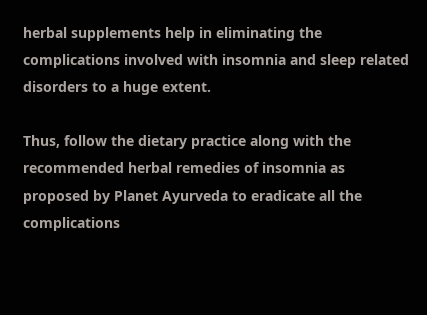herbal supplements help in eliminating the complications involved with insomnia and sleep related disorders to a huge extent.

Thus, follow the dietary practice along with the recommended herbal remedies of insomnia as proposed by Planet Ayurveda to eradicate all the complications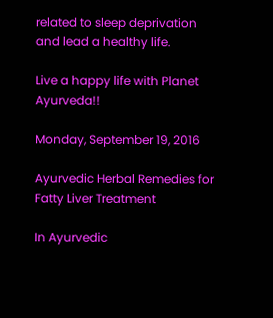related to sleep deprivation and lead a healthy life.

Live a happy life with Planet Ayurveda!!

Monday, September 19, 2016

Ayurvedic Herbal Remedies for Fatty Liver Treatment

In Ayurvedic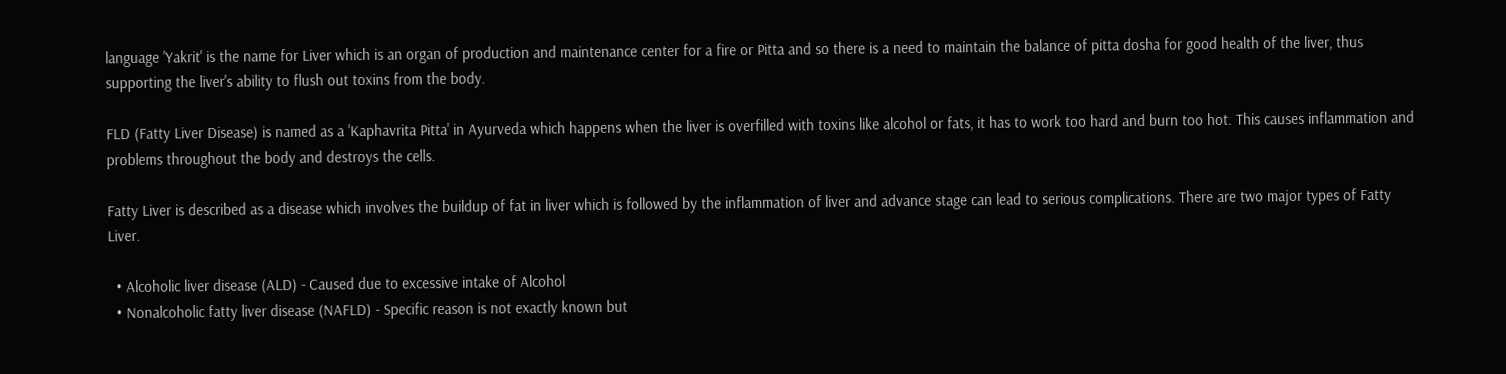language 'Yakrit' is the name for Liver which is an organ of production and maintenance center for a fire or Pitta and so there is a need to maintain the balance of pitta dosha for good health of the liver, thus supporting the liver's ability to flush out toxins from the body.

FLD (Fatty Liver Disease) is named as a 'Kaphavrita Pitta' in Ayurveda which happens when the liver is overfilled with toxins like alcohol or fats, it has to work too hard and burn too hot. This causes inflammation and problems throughout the body and destroys the cells.

Fatty Liver is described as a disease which involves the buildup of fat in liver which is followed by the inflammation of liver and advance stage can lead to serious complications. There are two major types of Fatty Liver.

  • Alcoholic liver disease (ALD) - Caused due to excessive intake of Alcohol
  • Nonalcoholic fatty liver disease (NAFLD) - Specific reason is not exactly known but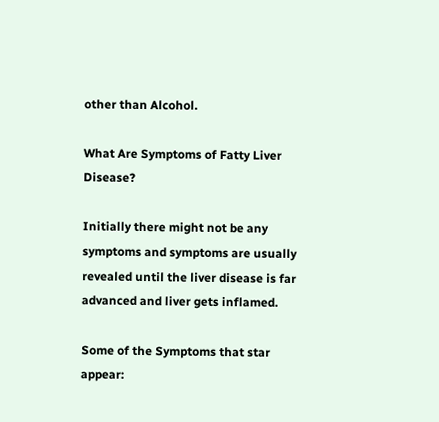other than Alcohol.

What Are Symptoms of Fatty Liver Disease?

Initially there might not be any symptoms and symptoms are usually revealed until the liver disease is far advanced and liver gets inflamed.

Some of the Symptoms that star appear: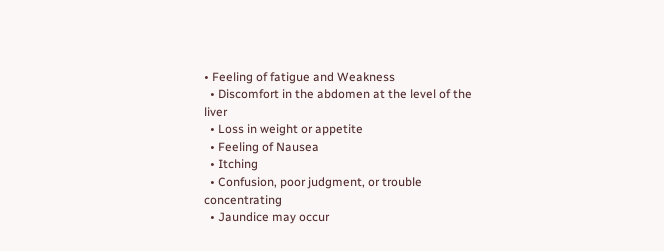• Feeling of fatigue and Weakness
  • Discomfort in the abdomen at the level of the liver
  • Loss in weight or appetite
  • Feeling of Nausea
  • Itching
  • Confusion, poor judgment, or trouble concentrating
  • Jaundice may occur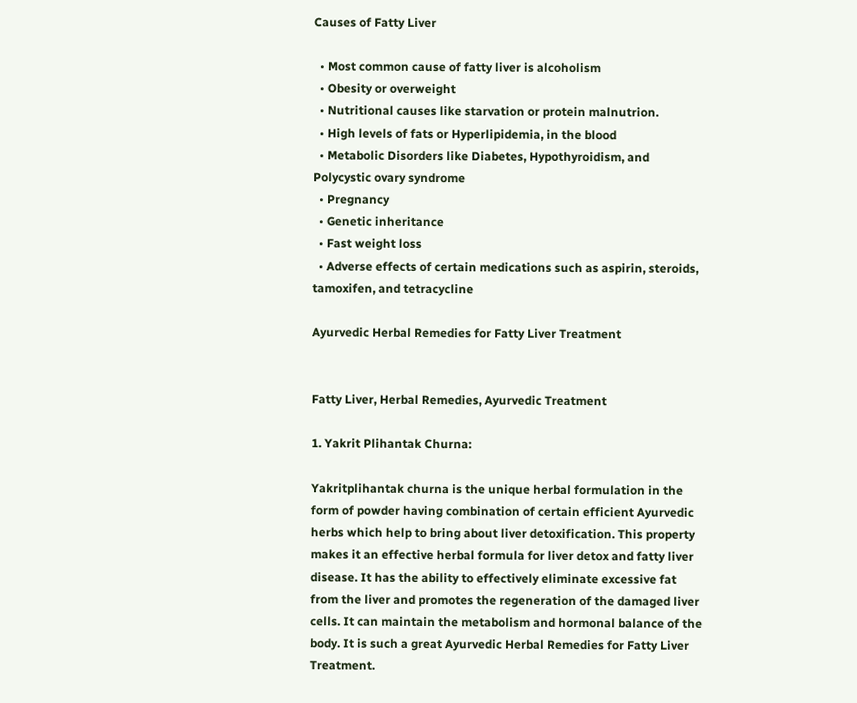Causes of Fatty Liver

  • Most common cause of fatty liver is alcoholism
  • Obesity or overweight
  • Nutritional causes like starvation or protein malnutrion.
  • High levels of fats or Hyperlipidemia, in the blood
  • Metabolic Disorders like Diabetes, Hypothyroidism, and Polycystic ovary syndrome
  • Pregnancy
  • Genetic inheritance
  • Fast weight loss
  • Adverse effects of certain medications such as aspirin, steroids, tamoxifen, and tetracycline

Ayurvedic Herbal Remedies for Fatty Liver Treatment


Fatty Liver, Herbal Remedies, Ayurvedic Treatment

1. Yakrit Plihantak Churna:

Yakritplihantak churna is the unique herbal formulation in the form of powder having combination of certain efficient Ayurvedic herbs which help to bring about liver detoxification. This property makes it an effective herbal formula for liver detox and fatty liver disease. It has the ability to effectively eliminate excessive fat from the liver and promotes the regeneration of the damaged liver cells. It can maintain the metabolism and hormonal balance of the body. It is such a great Ayurvedic Herbal Remedies for Fatty Liver Treatment.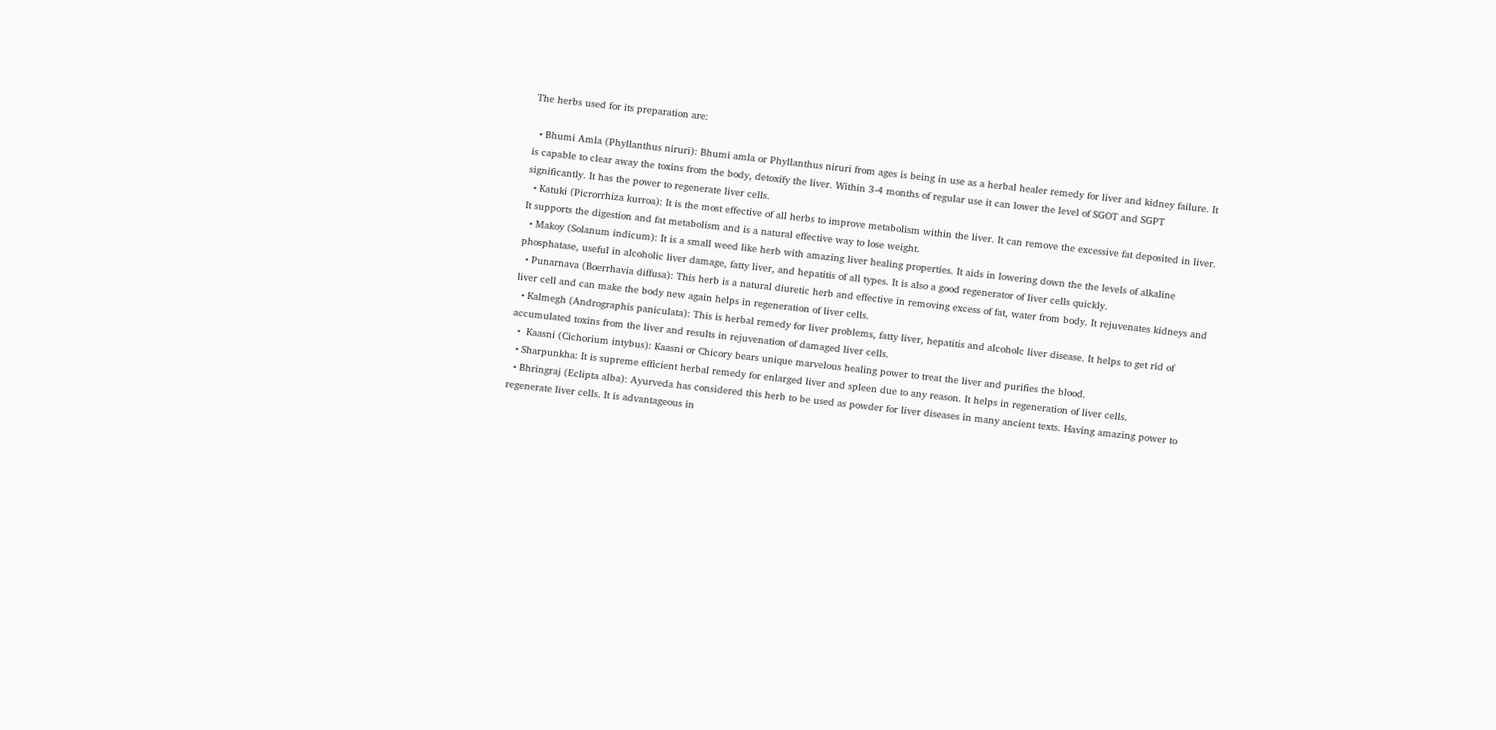The herbs used for its preparation are:

  • Bhumi Amla (Phyllanthus niruri): Bhumi amla or Phyllanthus niruri from ages is being in use as a herbal healer remedy for liver and kidney failure. It is capable to clear away the toxins from the body, detoxify the liver. Within 3-4 months of regular use it can lower the level of SGOT and SGPT significantly. It has the power to regenerate liver cells.
  • Katuki (Picrorrhiza kurroa): It is the most effective of all herbs to improve metabolism within the liver. It can remove the excessive fat deposited in liver. It supports the digestion and fat metabolism and is a natural effective way to lose weight.
  • Makoy (Solanum indicum): It is a small weed like herb with amazing liver healing properties. It aids in lowering down the the levels of alkaline phosphatase, useful in alcoholic liver damage, fatty liver, and hepatitis of all types. It is also a good regenerator of liver cells quickly.
  • Punarnava (Boerrhavia diffusa): This herb is a natural diuretic herb and effective in removing excess of fat, water from body. It rejuvenates kidneys and liver cell and can make the body new again helps in regeneration of liver cells.
  • Kalmegh (Andrographis paniculata): This is herbal remedy for liver problems, fatty liver, hepatitis and alcoholc liver disease. It helps to get rid of accumulated toxins from the liver and results in rejuvenation of damaged liver cells.
  •  Kaasni (Cichorium intybus): Kaasni or Chicory bears unique marvelous healing power to treat the liver and purifies the blood.
  • Sharpunkha: It is supreme efficient herbal remedy for enlarged liver and spleen due to any reason. It helps in regeneration of liver cells.
  • Bhringraj (Eclipta alba): Ayurveda has considered this herb to be used as powder for liver diseases in many ancient texts. Having amazing power to regenerate liver cells. It is advantageous in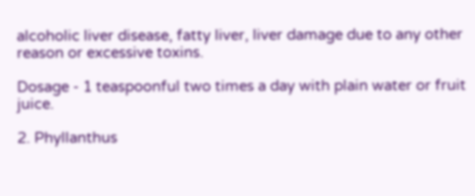alcoholic liver disease, fatty liver, liver damage due to any other reason or excessive toxins.

Dosage - 1 teaspoonful two times a day with plain water or fruit juice.

2. Phyllanthus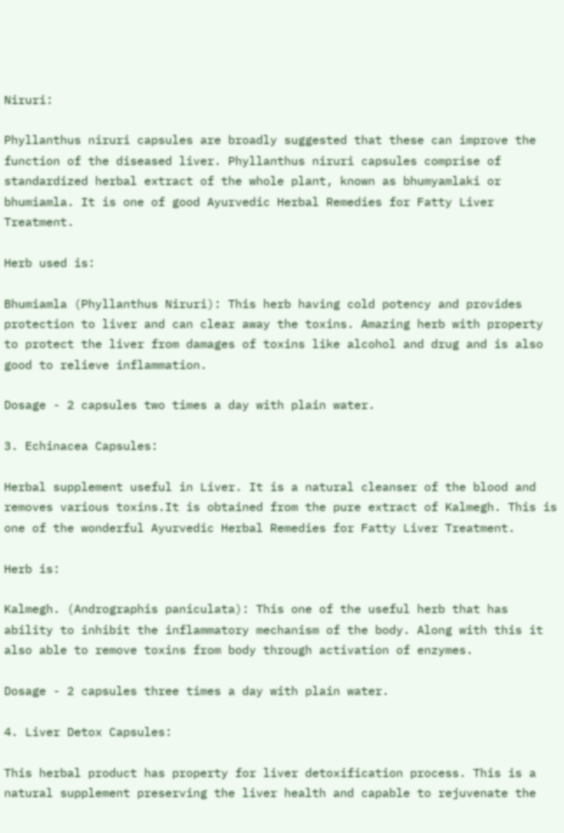Niruri:

Phyllanthus niruri capsules are broadly suggested that these can improve the function of the diseased liver. Phyllanthus niruri capsules comprise of standardized herbal extract of the whole plant, known as bhumyamlaki or bhumiamla. It is one of good Ayurvedic Herbal Remedies for Fatty Liver Treatment.

Herb used is:

Bhumiamla (Phyllanthus Niruri): This herb having cold potency and provides protection to liver and can clear away the toxins. Amazing herb with property to protect the liver from damages of toxins like alcohol and drug and is also good to relieve inflammation.

Dosage - 2 capsules two times a day with plain water.

3. Echinacea Capsules:

Herbal supplement useful in Liver. It is a natural cleanser of the blood and removes various toxins.It is obtained from the pure extract of Kalmegh. This is one of the wonderful Ayurvedic Herbal Remedies for Fatty Liver Treatment.

Herb is:

Kalmegh. (Andrographis paniculata): This one of the useful herb that has ability to inhibit the inflammatory mechanism of the body. Along with this it also able to remove toxins from body through activation of enzymes.

Dosage - 2 capsules three times a day with plain water.

4. Liver Detox Capsules:

This herbal product has property for liver detoxification process. This is a natural supplement preserving the liver health and capable to rejuvenate the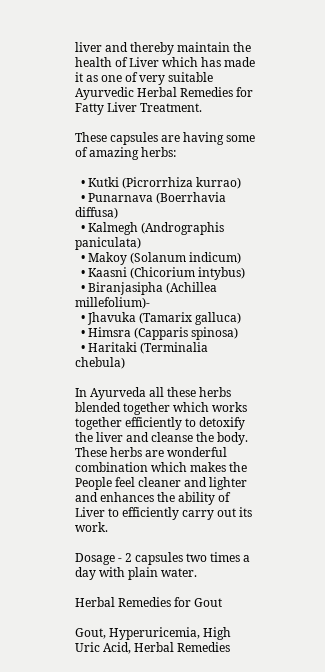liver and thereby maintain the health of Liver which has made it as one of very suitable Ayurvedic Herbal Remedies for Fatty Liver Treatment.

These capsules are having some of amazing herbs:

  • Kutki (Picrorrhiza kurrao)
  • Punarnava (Boerrhavia diffusa)
  • Kalmegh (Andrographis paniculata)
  • Makoy (Solanum indicum)
  • Kaasni (Chicorium intybus)
  • Biranjasipha (Achillea millefolium)-
  • Jhavuka (Tamarix galluca)
  • Himsra (Capparis spinosa)
  • Haritaki (Terminalia chebula)

In Ayurveda all these herbs blended together which works together efficiently to detoxify the liver and cleanse the body. These herbs are wonderful combination which makes the People feel cleaner and lighter and enhances the ability of Liver to efficiently carry out its work.

Dosage - 2 capsules two times a day with plain water.

Herbal Remedies for Gout

Gout, Hyperuricemia, High Uric Acid, Herbal Remedies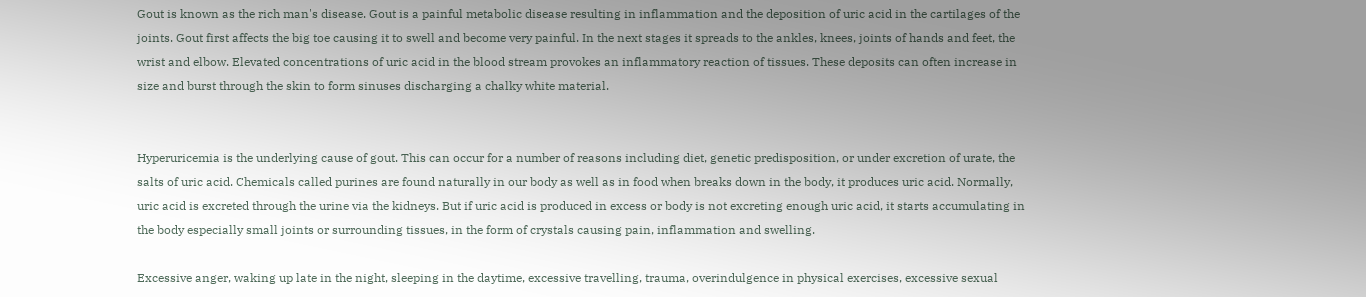Gout is known as the rich man's disease. Gout is a painful metabolic disease resulting in inflammation and the deposition of uric acid in the cartilages of the joints. Gout first affects the big toe causing it to swell and become very painful. In the next stages it spreads to the ankles, knees, joints of hands and feet, the wrist and elbow. Elevated concentrations of uric acid in the blood stream provokes an inflammatory reaction of tissues. These deposits can often increase in size and burst through the skin to form sinuses discharging a chalky white material.


Hyperuricemia is the underlying cause of gout. This can occur for a number of reasons including diet, genetic predisposition, or under excretion of urate, the salts of uric acid. Chemicals called purines are found naturally in our body as well as in food when breaks down in the body, it produces uric acid. Normally, uric acid is excreted through the urine via the kidneys. But if uric acid is produced in excess or body is not excreting enough uric acid, it starts accumulating in the body especially small joints or surrounding tissues, in the form of crystals causing pain, inflammation and swelling.

Excessive anger, waking up late in the night, sleeping in the daytime, excessive travelling, trauma, overindulgence in physical exercises, excessive sexual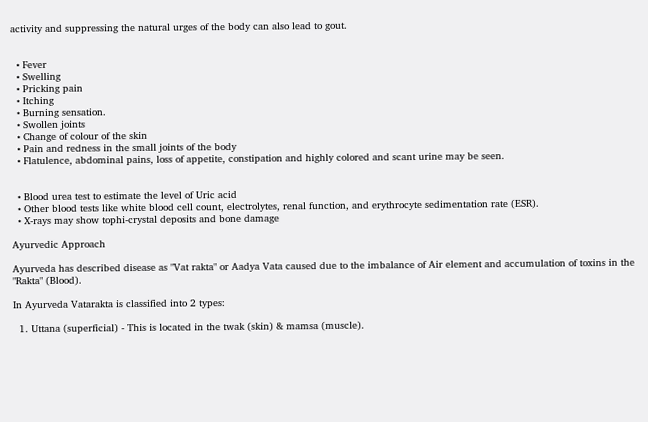activity and suppressing the natural urges of the body can also lead to gout.


  • Fever
  • Swelling
  • Pricking pain
  • Itching
  • Burning sensation.
  • Swollen joints
  • Change of colour of the skin
  • Pain and redness in the small joints of the body
  • Flatulence, abdominal pains, loss of appetite, constipation and highly colored and scant urine may be seen.


  • Blood urea test to estimate the level of Uric acid
  • Other blood tests like white blood cell count, electrolytes, renal function, and erythrocyte sedimentation rate (ESR).
  • X-rays may show tophi-crystal deposits and bone damage

Ayurvedic Approach

Ayurveda has described disease as "Vat rakta" or Aadya Vata caused due to the imbalance of Air element and accumulation of toxins in the "Rakta" (Blood).

In Ayurveda Vatarakta is classified into 2 types:

  1. Uttana (superficial) - This is located in the twak (skin) & mamsa (muscle).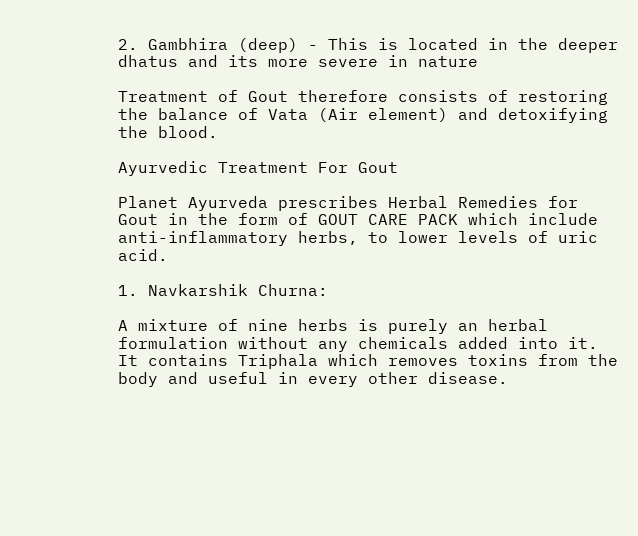2. Gambhira (deep) - This is located in the deeper dhatus and its more severe in nature

Treatment of Gout therefore consists of restoring the balance of Vata (Air element) and detoxifying the blood.

Ayurvedic Treatment For Gout

Planet Ayurveda prescribes Herbal Remedies for Gout in the form of GOUT CARE PACK which include anti-inflammatory herbs, to lower levels of uric acid.

1. Navkarshik Churna:

A mixture of nine herbs is purely an herbal formulation without any chemicals added into it. It contains Triphala which removes toxins from the body and useful in every other disease.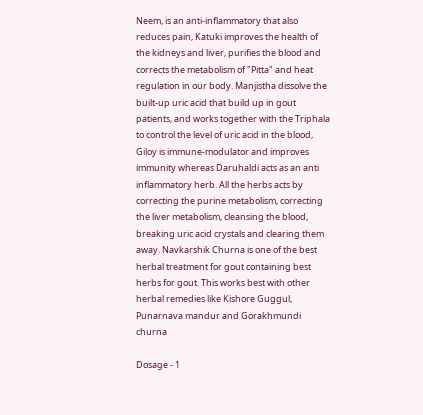Neem, is an anti-inflammatory that also reduces pain, Katuki improves the health of the kidneys and liver, purifies the blood and corrects the metabolism of "Pitta" and heat regulation in our body. Manjistha dissolve the built-up uric acid that build up in gout patients, and works together with the Triphala to control the level of uric acid in the blood, Giloy is immune-modulator and improves immunity whereas Daruhaldi acts as an anti inflammatory herb. All the herbs acts by correcting the purine metabolism, correcting the liver metabolism, cleansing the blood, breaking uric acid crystals and clearing them away. Navkarshik Churna is one of the best herbal treatment for gout containing best herbs for gout. This works best with other herbal remedies like Kishore Guggul, Punarnava mandur and Gorakhmundi churna

Dosage - 1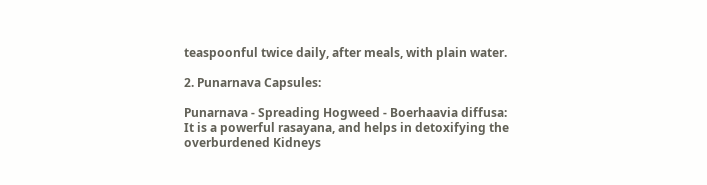teaspoonful twice daily, after meals, with plain water.

2. Punarnava Capsules:

Punarnava - Spreading Hogweed - Boerhaavia diffusa: It is a powerful rasayana, and helps in detoxifying the overburdened Kidneys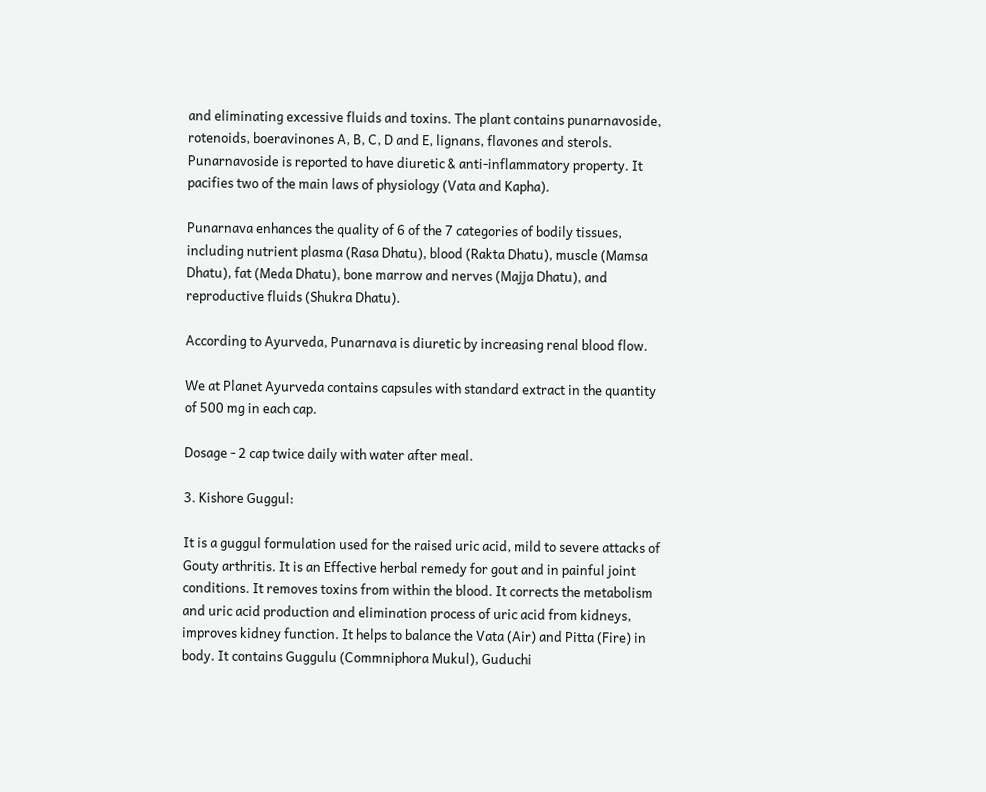and eliminating excessive fluids and toxins. The plant contains punarnavoside, rotenoids, boeravinones A, B, C, D and E, lignans, flavones and sterols. Punarnavoside is reported to have diuretic & anti-inflammatory property. It pacifies two of the main laws of physiology (Vata and Kapha).

Punarnava enhances the quality of 6 of the 7 categories of bodily tissues, including nutrient plasma (Rasa Dhatu), blood (Rakta Dhatu), muscle (Mamsa Dhatu), fat (Meda Dhatu), bone marrow and nerves (Majja Dhatu), and reproductive fluids (Shukra Dhatu).

According to Ayurveda, Punarnava is diuretic by increasing renal blood flow.

We at Planet Ayurveda contains capsules with standard extract in the quantity of 500 mg in each cap.

Dosage - 2 cap twice daily with water after meal.

3. Kishore Guggul:

It is a guggul formulation used for the raised uric acid, mild to severe attacks of Gouty arthritis. It is an Effective herbal remedy for gout and in painful joint conditions. It removes toxins from within the blood. It corrects the metabolism and uric acid production and elimination process of uric acid from kidneys, improves kidney function. It helps to balance the Vata (Air) and Pitta (Fire) in body. It contains Guggulu (Commniphora Mukul), Guduchi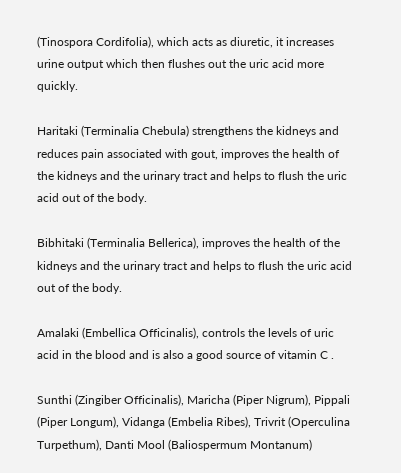(Tinospora Cordifolia), which acts as diuretic, it increases urine output which then flushes out the uric acid more quickly.

Haritaki (Terminalia Chebula) strengthens the kidneys and reduces pain associated with gout, improves the health of the kidneys and the urinary tract and helps to flush the uric acid out of the body.

Bibhitaki (Terminalia Bellerica), improves the health of the kidneys and the urinary tract and helps to flush the uric acid out of the body.

Amalaki (Embellica Officinalis), controls the levels of uric acid in the blood and is also a good source of vitamin C .

Sunthi (Zingiber Officinalis), Maricha (Piper Nigrum), Pippali (Piper Longum), Vidanga (Embelia Ribes), Trivrit (Operculina Turpethum), Danti Mool (Baliospermum Montanum)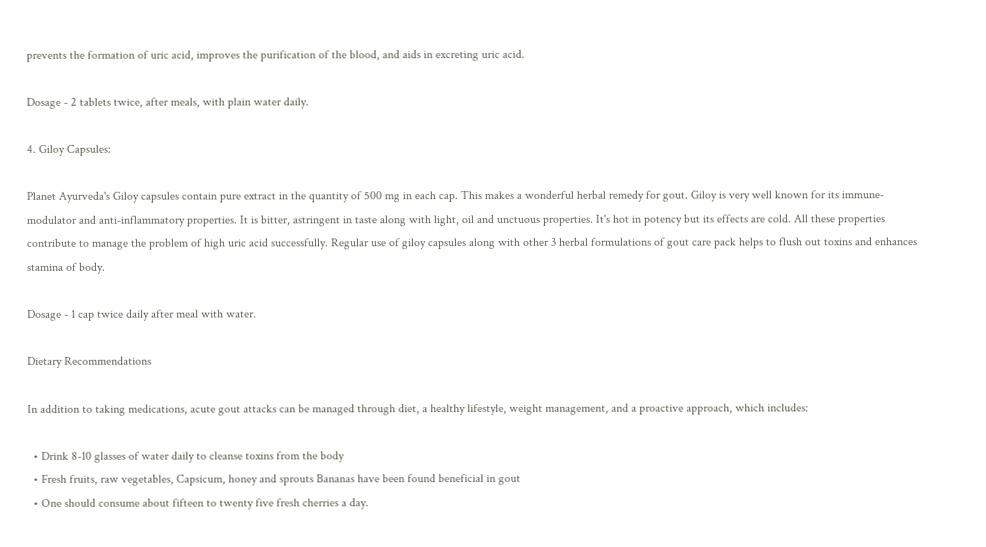prevents the formation of uric acid, improves the purification of the blood, and aids in excreting uric acid.

Dosage - 2 tablets twice, after meals, with plain water daily.

4. Giloy Capsules:

Planet Ayurveda's Giloy capsules contain pure extract in the quantity of 500 mg in each cap. This makes a wonderful herbal remedy for gout. Giloy is very well known for its immune-modulator and anti-inflammatory properties. It is bitter, astringent in taste along with light, oil and unctuous properties. It's hot in potency but its effects are cold. All these properties contribute to manage the problem of high uric acid successfully. Regular use of giloy capsules along with other 3 herbal formulations of gout care pack helps to flush out toxins and enhances stamina of body.

Dosage - 1 cap twice daily after meal with water.

Dietary Recommendations

In addition to taking medications, acute gout attacks can be managed through diet, a healthy lifestyle, weight management, and a proactive approach, which includes:

  • Drink 8-10 glasses of water daily to cleanse toxins from the body
  • Fresh fruits, raw vegetables, Capsicum, honey and sprouts Bananas have been found beneficial in gout
  • One should consume about fifteen to twenty five fresh cherries a day.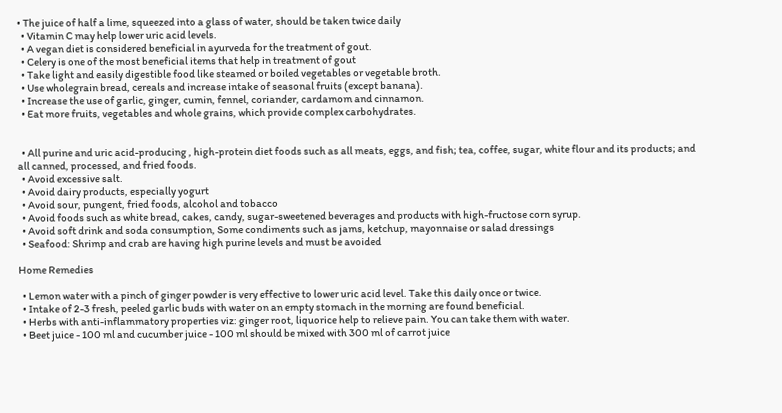• The juice of half a lime, squeezed into a glass of water, should be taken twice daily
  • Vitamin C may help lower uric acid levels.
  • A vegan diet is considered beneficial in ayurveda for the treatment of gout.
  • Celery is one of the most beneficial items that help in treatment of gout
  • Take light and easily digestible food like steamed or boiled vegetables or vegetable broth.
  • Use wholegrain bread, cereals and increase intake of seasonal fruits (except banana).
  • Increase the use of garlic, ginger, cumin, fennel, coriander, cardamom and cinnamon.
  • Eat more fruits, vegetables and whole grains, which provide complex carbohydrates.


  • All purine and uric acid-producing , high-protein diet foods such as all meats, eggs, and fish; tea, coffee, sugar, white flour and its products; and all canned, processed, and fried foods.
  • Avoid excessive salt.
  • Avoid dairy products, especially yogurt
  • Avoid sour, pungent, fried foods, alcohol and tobacco
  • Avoid foods such as white bread, cakes, candy, sugar-sweetened beverages and products with high-fructose corn syrup.
  • Avoid soft drink and soda consumption, Some condiments such as jams, ketchup, mayonnaise or salad dressings
  • Seafood: Shrimp and crab are having high purine levels and must be avoided

Home Remedies

  • Lemon water with a pinch of ginger powder is very effective to lower uric acid level. Take this daily once or twice.
  • Intake of 2-3 fresh, peeled garlic buds with water on an empty stomach in the morning are found beneficial.
  • Herbs with anti-inflammatory properties viz: ginger root, liquorice help to relieve pain. You can take them with water.
  • Beet juice - 100 ml and cucumber juice - 100 ml should be mixed with 300 ml of carrot juice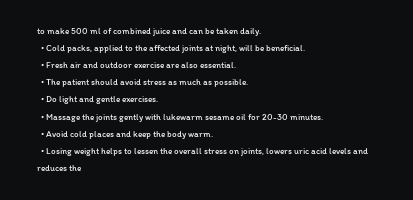to make 500 ml of combined juice and can be taken daily.
  • Cold packs, applied to the affected joints at night, will be beneficial.
  • Fresh air and outdoor exercise are also essential.
  • The patient should avoid stress as much as possible.
  • Do light and gentle exercises.
  • Massage the joints gently with lukewarm sesame oil for 20-30 minutes.
  • Avoid cold places and keep the body warm.
  • Losing weight helps to lessen the overall stress on joints, lowers uric acid levels and reduces the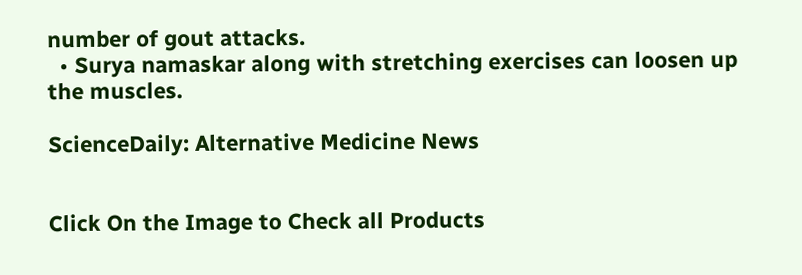number of gout attacks.
  • Surya namaskar along with stretching exercises can loosen up the muscles.

ScienceDaily: Alternative Medicine News


Click On the Image to Check all Products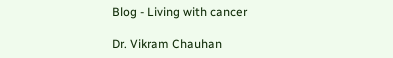Blog - Living with cancer

Dr. Vikram Chauhan